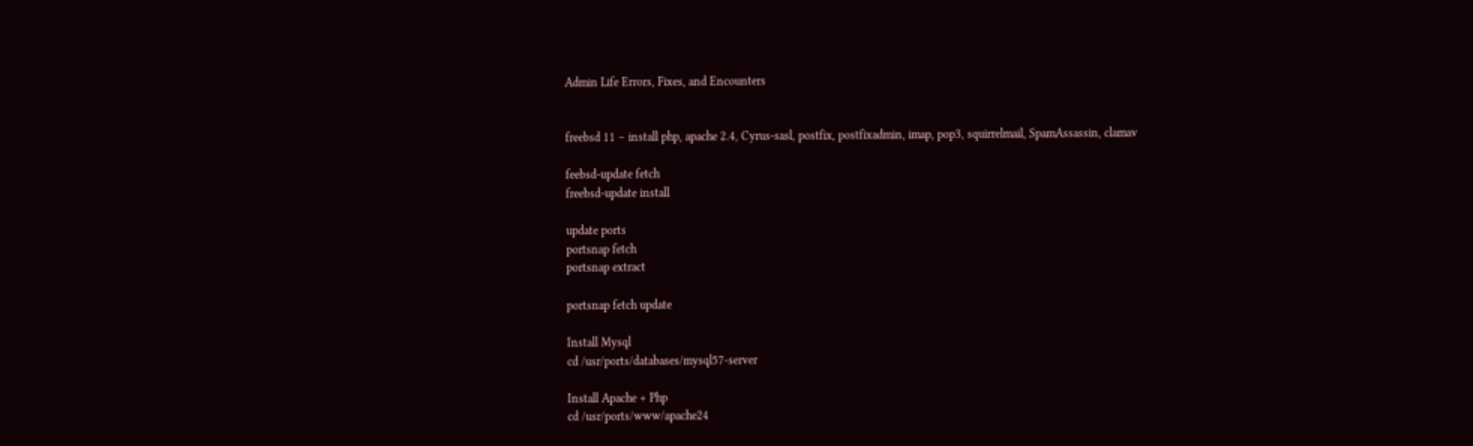Admin Life Errors, Fixes, and Encounters


freebsd 11 – install php, apache 2.4, Cyrus-sasl, postfix, postfixadmin, imap, pop3, squirrelmail, SpamAssassin, clamav

feebsd-update fetch
freebsd-update install

update ports
portsnap fetch
portsnap extract

portsnap fetch update

Install Mysql
cd /usr/ports/databases/mysql57-server

Install Apache + Php
cd /usr/ports/www/apache24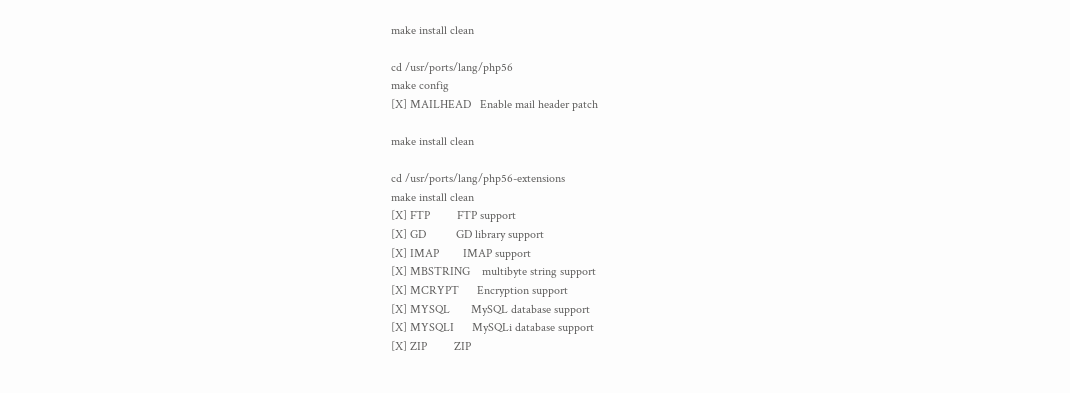make install clean

cd /usr/ports/lang/php56
make config
[X] MAILHEAD   Enable mail header patch

make install clean

cd /usr/ports/lang/php56-extensions
make install clean
[X] FTP         FTP support
[X] GD          GD library support
[X] IMAP        IMAP support
[X] MBSTRING    multibyte string support
[X] MCRYPT      Encryption support
[X] MYSQL       MySQL database support
[X] MYSQLI      MySQLi database support
[X] ZIP         ZIP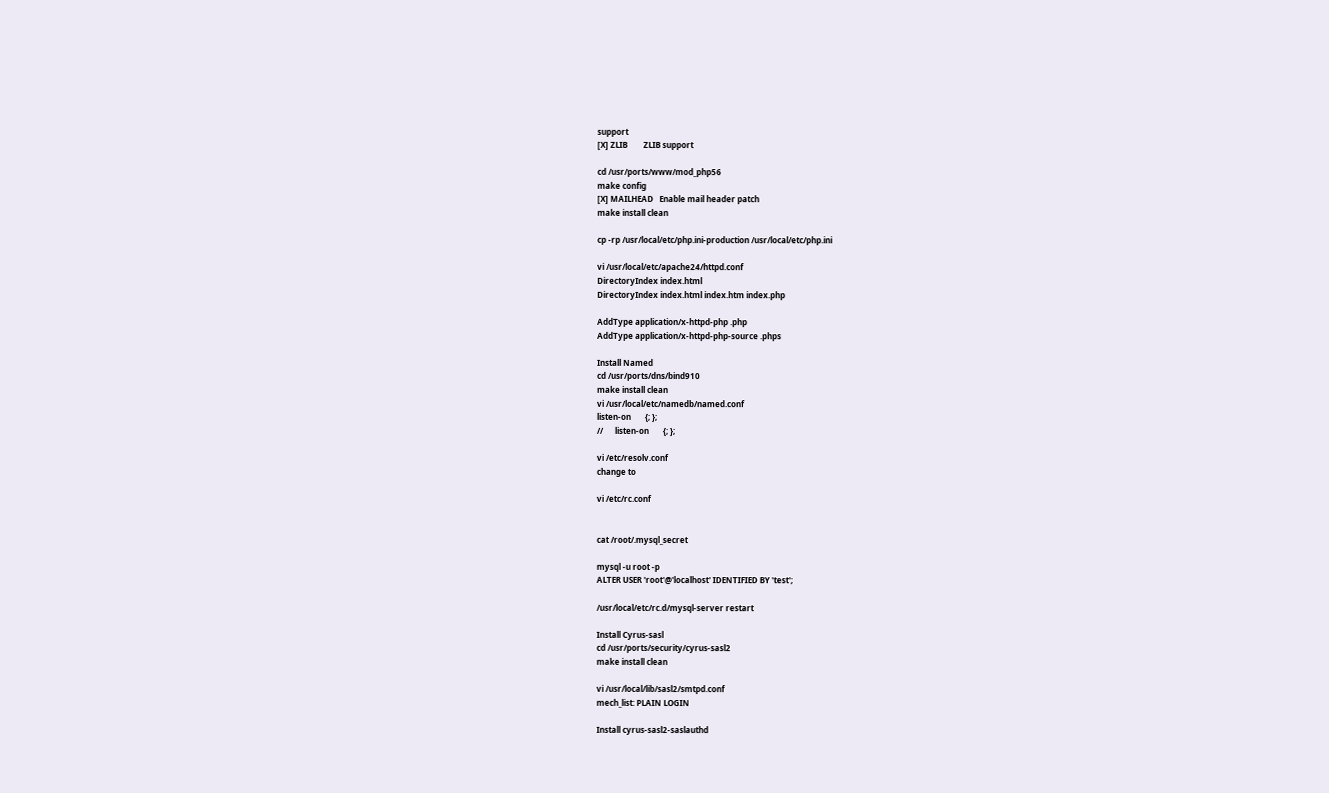support
[X] ZLIB        ZLIB support

cd /usr/ports/www/mod_php56
make config
[X] MAILHEAD   Enable mail header patch
make install clean

cp -rp /usr/local/etc/php.ini-production /usr/local/etc/php.ini

vi /usr/local/etc/apache24/httpd.conf
DirectoryIndex index.html
DirectoryIndex index.html index.htm index.php

AddType application/x-httpd-php .php
AddType application/x-httpd-php-source .phps

Install Named
cd /usr/ports/dns/bind910
make install clean
vi /usr/local/etc/namedb/named.conf
listen-on       {; };
//      listen-on       {; };

vi /etc/resolv.conf
change to

vi /etc/rc.conf


cat /root/.mysql_secret

mysql -u root -p
ALTER USER 'root'@'localhost' IDENTIFIED BY 'test';

/usr/local/etc/rc.d/mysql-server restart

Install Cyrus-sasl
cd /usr/ports/security/cyrus-sasl2
make install clean

vi /usr/local/lib/sasl2/smtpd.conf
mech_list: PLAIN LOGIN

Install cyrus-sasl2-saslauthd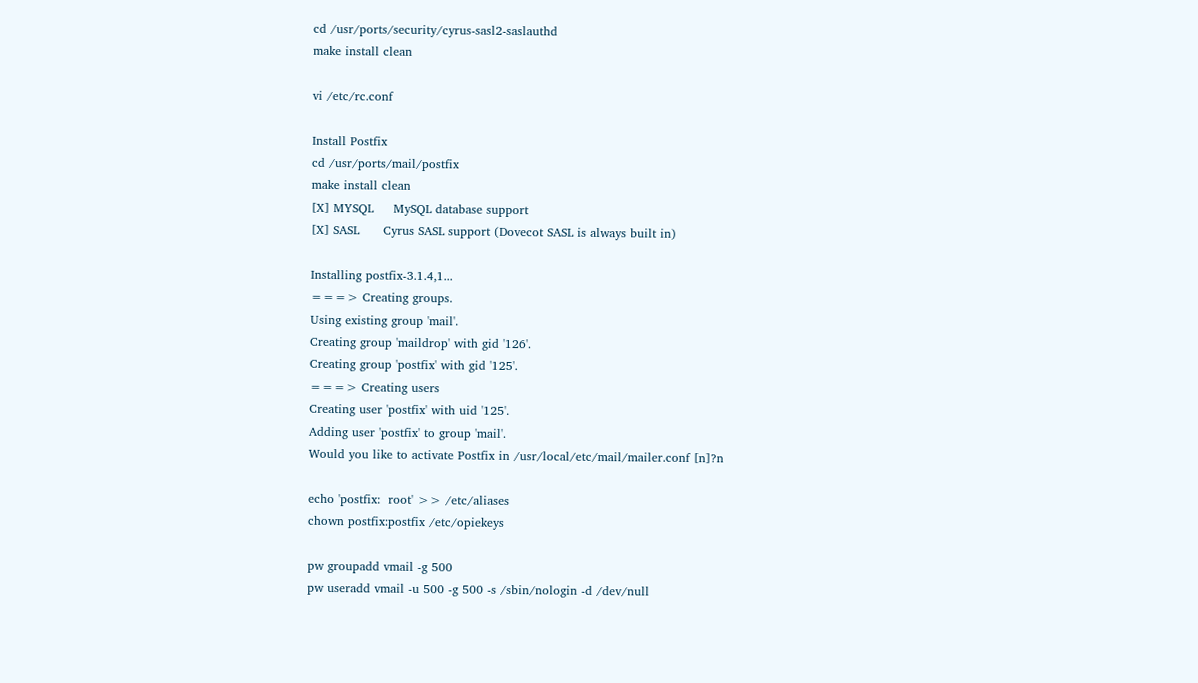cd /usr/ports/security/cyrus-sasl2-saslauthd
make install clean

vi /etc/rc.conf

Install Postfix
cd /usr/ports/mail/postfix
make install clean
[X] MYSQL     MySQL database support
[X] SASL      Cyrus SASL support (Dovecot SASL is always built in)

Installing postfix-3.1.4,1...
===> Creating groups.
Using existing group 'mail'.
Creating group 'maildrop' with gid '126'.
Creating group 'postfix' with gid '125'.
===> Creating users
Creating user 'postfix' with uid '125'.
Adding user 'postfix' to group 'mail'.
Would you like to activate Postfix in /usr/local/etc/mail/mailer.conf [n]?n

echo 'postfix:  root' >> /etc/aliases
chown postfix:postfix /etc/opiekeys

pw groupadd vmail -g 500
pw useradd vmail -u 500 -g 500 -s /sbin/nologin -d /dev/null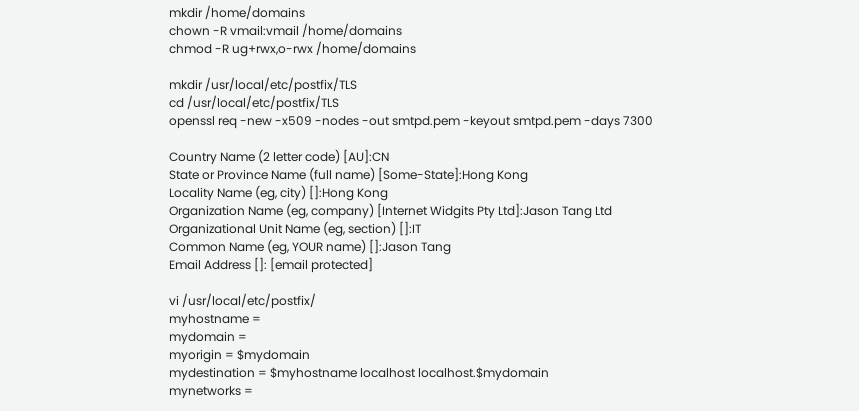mkdir /home/domains
chown -R vmail:vmail /home/domains
chmod -R ug+rwx,o-rwx /home/domains

mkdir /usr/local/etc/postfix/TLS
cd /usr/local/etc/postfix/TLS
openssl req -new -x509 -nodes -out smtpd.pem -keyout smtpd.pem -days 7300

Country Name (2 letter code) [AU]:CN
State or Province Name (full name) [Some-State]:Hong Kong
Locality Name (eg, city) []:Hong Kong
Organization Name (eg, company) [Internet Widgits Pty Ltd]:Jason Tang Ltd
Organizational Unit Name (eg, section) []:IT
Common Name (eg, YOUR name) []:Jason Tang
Email Address []: [email protected]

vi /usr/local/etc/postfix/
myhostname =
mydomain =
myorigin = $mydomain
mydestination = $myhostname localhost localhost.$mydomain
mynetworks =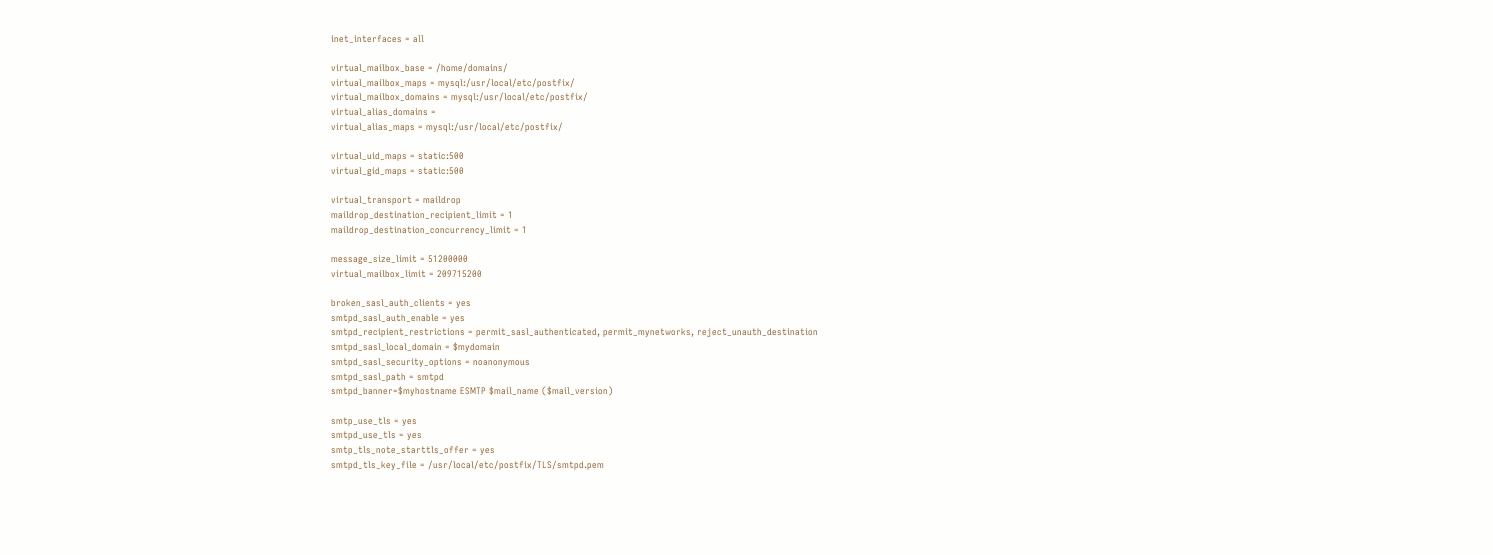inet_interfaces = all

virtual_mailbox_base = /home/domains/
virtual_mailbox_maps = mysql:/usr/local/etc/postfix/
virtual_mailbox_domains = mysql:/usr/local/etc/postfix/
virtual_alias_domains =
virtual_alias_maps = mysql:/usr/local/etc/postfix/

virtual_uid_maps = static:500
virtual_gid_maps = static:500

virtual_transport = maildrop
maildrop_destination_recipient_limit = 1
maildrop_destination_concurrency_limit = 1

message_size_limit = 51200000
virtual_mailbox_limit = 209715200

broken_sasl_auth_clients = yes
smtpd_sasl_auth_enable = yes
smtpd_recipient_restrictions = permit_sasl_authenticated, permit_mynetworks, reject_unauth_destination
smtpd_sasl_local_domain = $mydomain
smtpd_sasl_security_options = noanonymous
smtpd_sasl_path = smtpd
smtpd_banner=$myhostname ESMTP $mail_name ($mail_version)

smtp_use_tls = yes
smtpd_use_tls = yes
smtp_tls_note_starttls_offer = yes
smtpd_tls_key_file = /usr/local/etc/postfix/TLS/smtpd.pem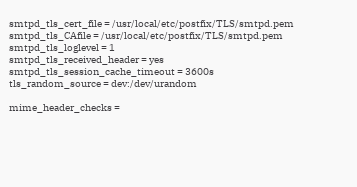smtpd_tls_cert_file = /usr/local/etc/postfix/TLS/smtpd.pem
smtpd_tls_CAfile = /usr/local/etc/postfix/TLS/smtpd.pem
smtpd_tls_loglevel = 1
smtpd_tls_received_header = yes
smtpd_tls_session_cache_timeout = 3600s
tls_random_source = dev:/dev/urandom

mime_header_checks =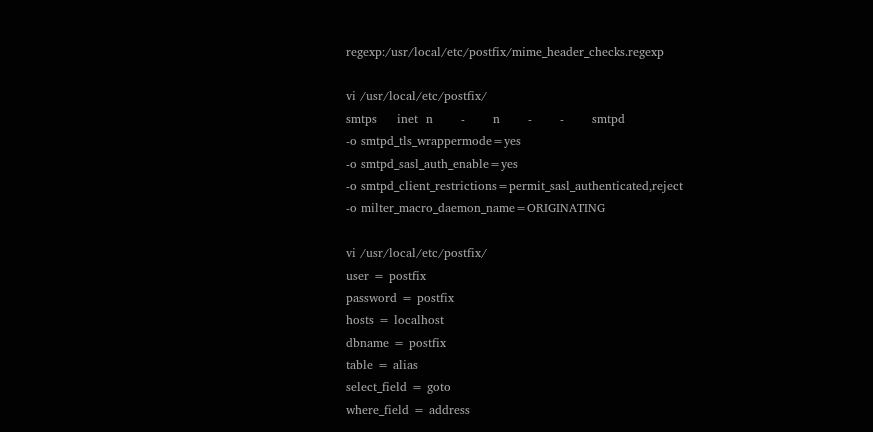regexp:/usr/local/etc/postfix/mime_header_checks.regexp

vi /usr/local/etc/postfix/
smtps     inet  n       -       n       -       -       smtpd
-o smtpd_tls_wrappermode=yes
-o smtpd_sasl_auth_enable=yes
-o smtpd_client_restrictions=permit_sasl_authenticated,reject
-o milter_macro_daemon_name=ORIGINATING

vi /usr/local/etc/postfix/
user = postfix
password = postfix
hosts = localhost
dbname = postfix
table = alias
select_field = goto
where_field = address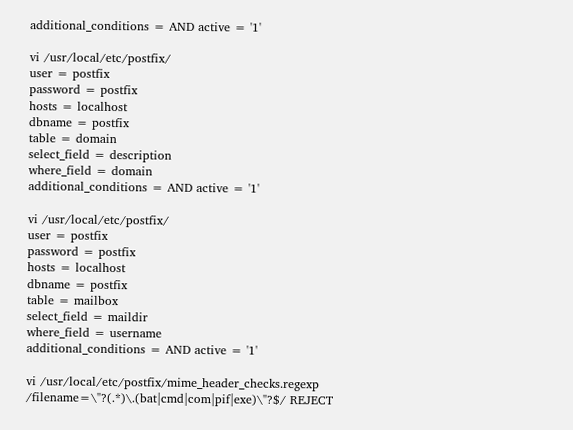additional_conditions = AND active = '1'

vi /usr/local/etc/postfix/
user = postfix
password = postfix
hosts = localhost
dbname = postfix
table = domain
select_field = description
where_field = domain
additional_conditions = AND active = '1'

vi /usr/local/etc/postfix/
user = postfix
password = postfix
hosts = localhost
dbname = postfix
table = mailbox
select_field = maildir
where_field = username
additional_conditions = AND active = '1'

vi /usr/local/etc/postfix/mime_header_checks.regexp
/filename=\"?(.*)\.(bat|cmd|com|pif|exe)\"?$/ REJECT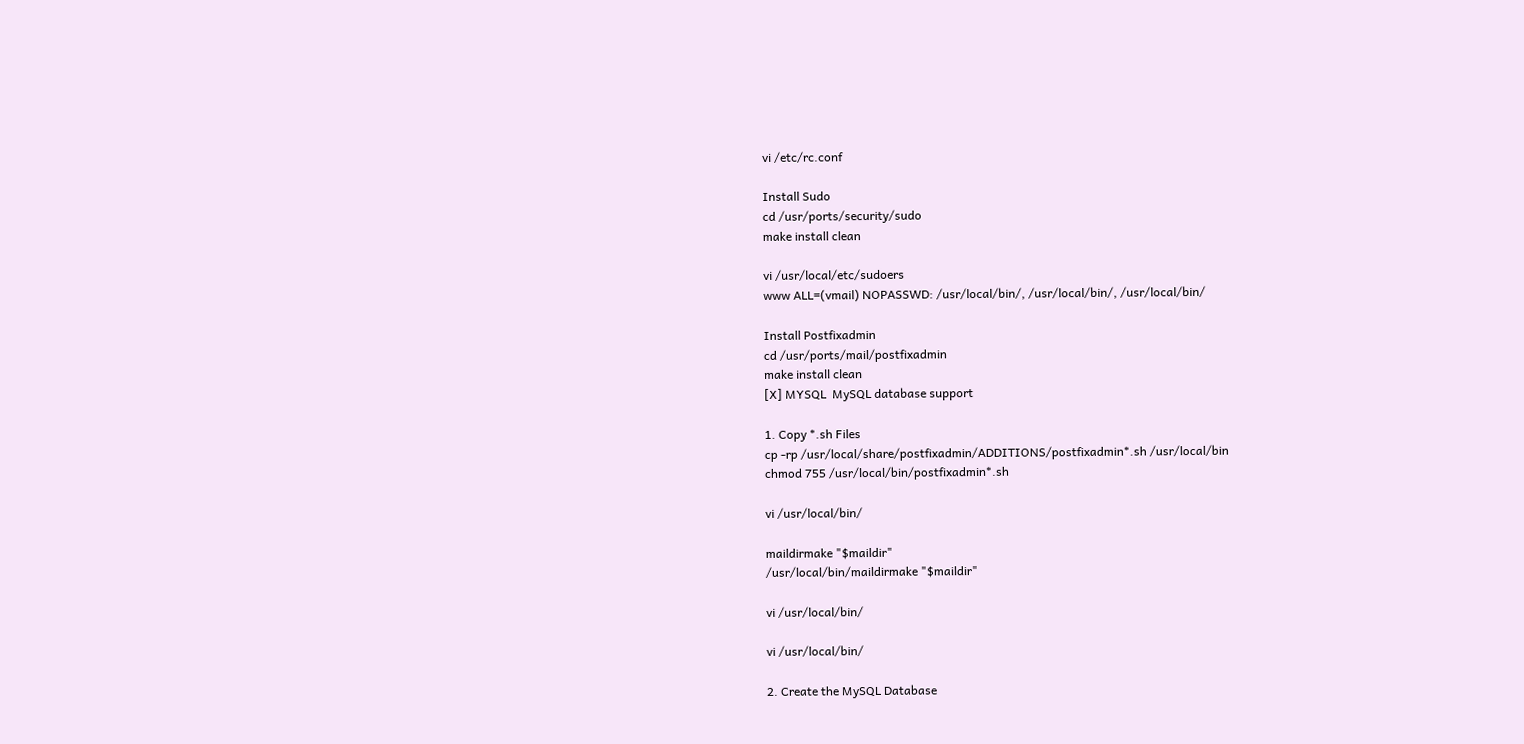vi /etc/rc.conf

Install Sudo
cd /usr/ports/security/sudo
make install clean

vi /usr/local/etc/sudoers
www ALL=(vmail) NOPASSWD: /usr/local/bin/, /usr/local/bin/, /usr/local/bin/

Install Postfixadmin
cd /usr/ports/mail/postfixadmin
make install clean
[X] MYSQL  MySQL database support

1. Copy *.sh Files
cp -rp /usr/local/share/postfixadmin/ADDITIONS/postfixadmin*.sh /usr/local/bin
chmod 755 /usr/local/bin/postfixadmin*.sh

vi /usr/local/bin/

maildirmake "$maildir"
/usr/local/bin/maildirmake "$maildir"

vi /usr/local/bin/

vi /usr/local/bin/

2. Create the MySQL Database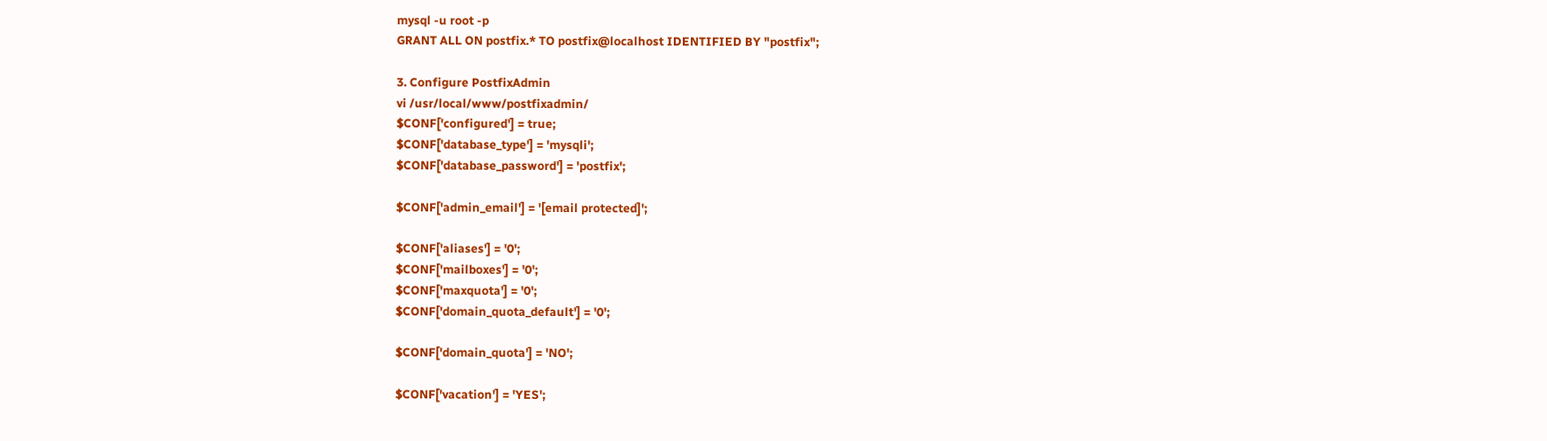mysql -u root -p
GRANT ALL ON postfix.* TO postfix@localhost IDENTIFIED BY "postfix";

3. Configure PostfixAdmin
vi /usr/local/www/postfixadmin/
$CONF['configured'] = true;
$CONF['database_type'] = 'mysqli';
$CONF['database_password'] = 'postfix';

$CONF['admin_email'] = '[email protected]';

$CONF['aliases'] = '0';
$CONF['mailboxes'] = '0';
$CONF['maxquota'] = '0';
$CONF['domain_quota_default'] = '0';

$CONF['domain_quota'] = 'NO';

$CONF['vacation'] = 'YES';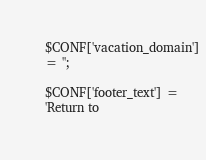$CONF['vacation_domain'] = '';

$CONF['footer_text'] = 'Return to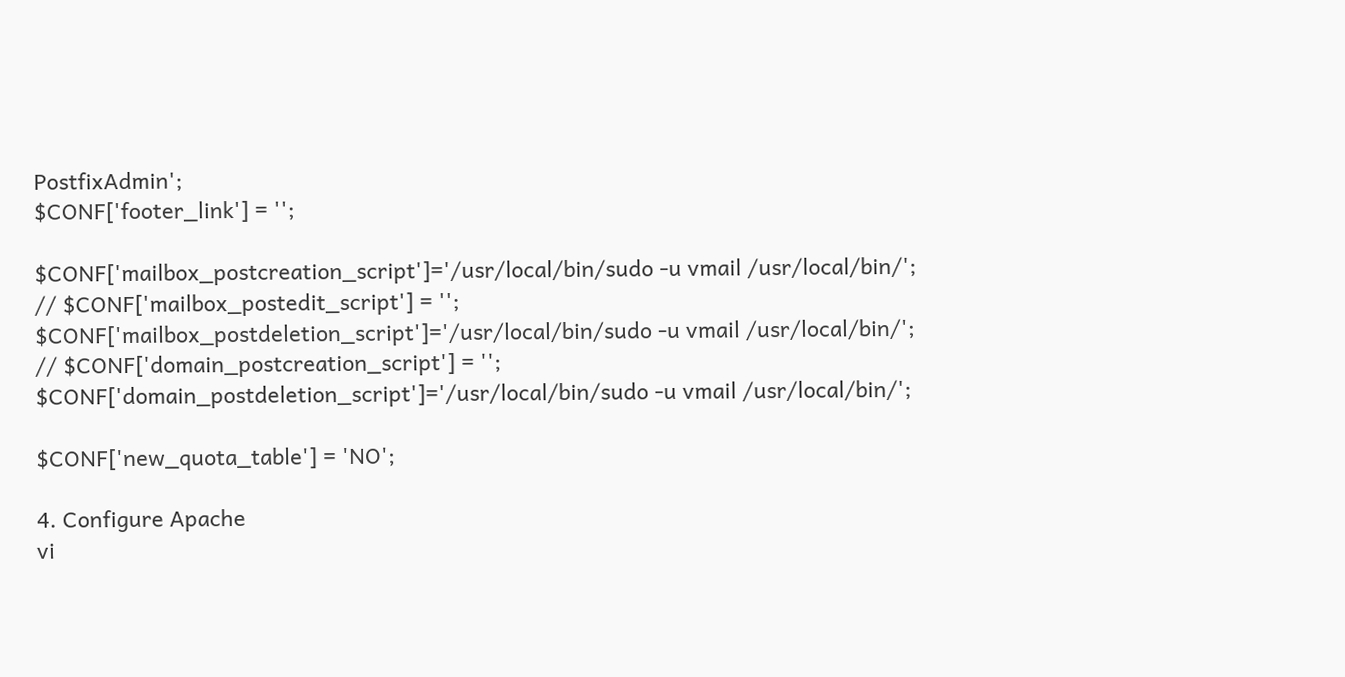PostfixAdmin';
$CONF['footer_link'] = '';

$CONF['mailbox_postcreation_script']='/usr/local/bin/sudo -u vmail /usr/local/bin/';
// $CONF['mailbox_postedit_script'] = '';
$CONF['mailbox_postdeletion_script']='/usr/local/bin/sudo -u vmail /usr/local/bin/';
// $CONF['domain_postcreation_script'] = '';
$CONF['domain_postdeletion_script']='/usr/local/bin/sudo -u vmail /usr/local/bin/';

$CONF['new_quota_table'] = 'NO';

4. Configure Apache
vi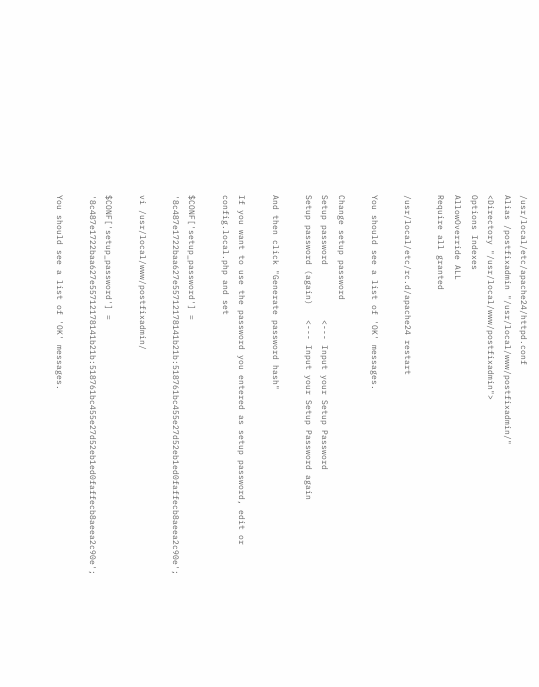/usr/local/etc/apache24/httpd.conf
Alias /postfixadmin "/usr/local/www/postfixadmin/"
<Directory "/usr/local/www/postfixadmin">
Options Indexes
AllowOverride ALL
Require all granted

/usr/local/etc/rc.d/apache24 restart

You should see a list of 'OK' messages.

Change setup password
Setup password           <--- Input your Setup Password
Setup password (again)   <--- Input your Setup Password again

And then click "Generate password hash"

If you want to use the password you entered as setup password, edit or config.local.php and set

$CONF['setup_password'] = '8c487e1722baa627e55712178141b21b:518761bc455e27d52eb1ed0faffecb8aeea2c90e';

vi /usr/local/www/postfixadmin/

$CONF['setup_password'] = '8c487e1722baa627e55712178141b21b:518761bc455e27d52eb1ed0faffecb8aeea2c90e';

You should see a list of 'OK' messages.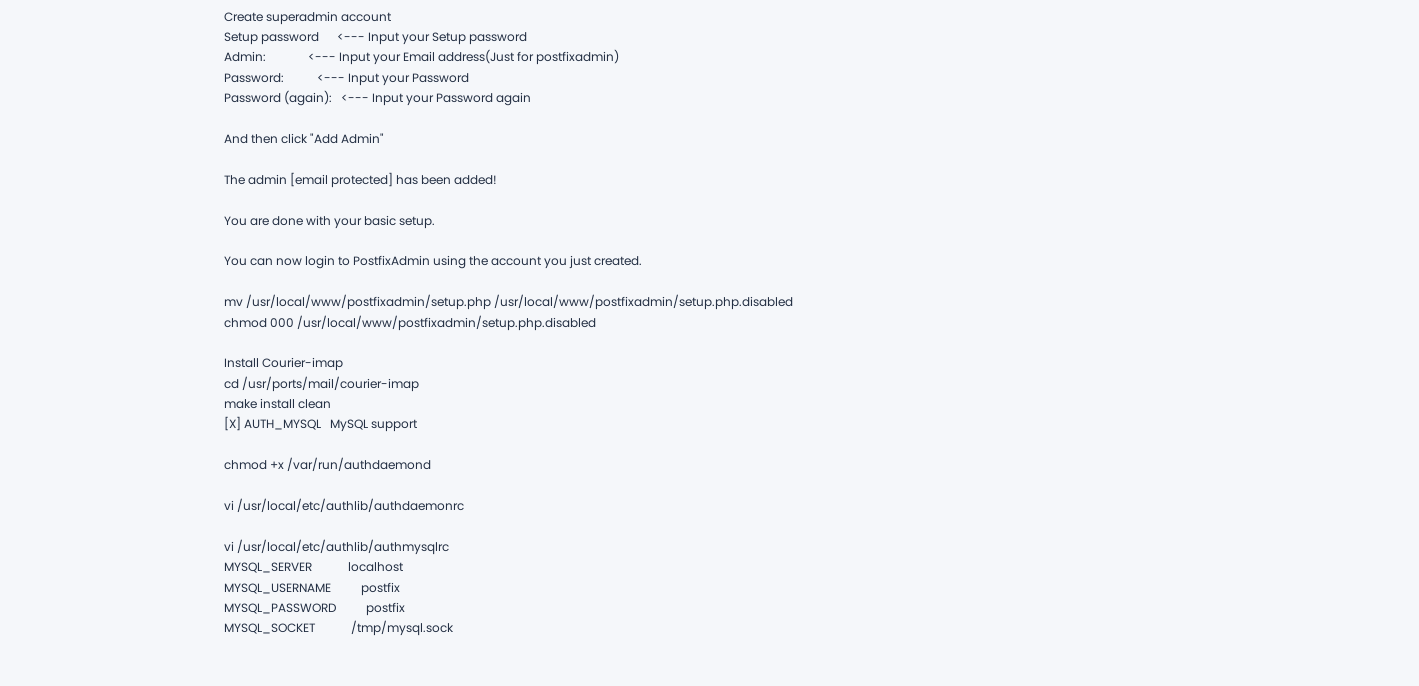Create superadmin account
Setup password      <--- Input your Setup password
Admin:              <--- Input your Email address(Just for postfixadmin)
Password:           <--- Input your Password
Password (again):   <--- Input your Password again

And then click "Add Admin"

The admin [email protected] has been added!

You are done with your basic setup.

You can now login to PostfixAdmin using the account you just created.

mv /usr/local/www/postfixadmin/setup.php /usr/local/www/postfixadmin/setup.php.disabled
chmod 000 /usr/local/www/postfixadmin/setup.php.disabled

Install Courier-imap
cd /usr/ports/mail/courier-imap
make install clean
[X] AUTH_MYSQL   MySQL support

chmod +x /var/run/authdaemond

vi /usr/local/etc/authlib/authdaemonrc

vi /usr/local/etc/authlib/authmysqlrc
MYSQL_SERVER            localhost
MYSQL_USERNAME          postfix
MYSQL_PASSWORD          postfix
MYSQL_SOCKET            /tmp/mysql.sock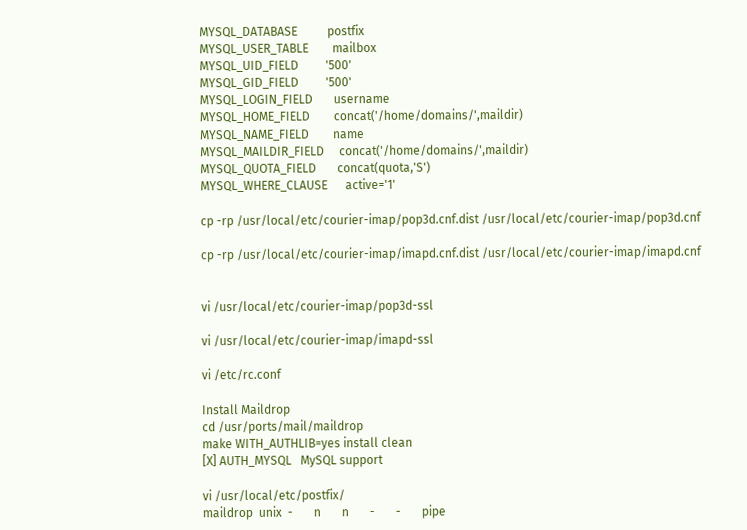MYSQL_DATABASE          postfix
MYSQL_USER_TABLE        mailbox
MYSQL_UID_FIELD         '500'
MYSQL_GID_FIELD         '500'
MYSQL_LOGIN_FIELD       username
MYSQL_HOME_FIELD        concat('/home/domains/',maildir)
MYSQL_NAME_FIELD        name
MYSQL_MAILDIR_FIELD     concat('/home/domains/',maildir)
MYSQL_QUOTA_FIELD       concat(quota,'S')
MYSQL_WHERE_CLAUSE      active='1'

cp -rp /usr/local/etc/courier-imap/pop3d.cnf.dist /usr/local/etc/courier-imap/pop3d.cnf

cp -rp /usr/local/etc/courier-imap/imapd.cnf.dist /usr/local/etc/courier-imap/imapd.cnf


vi /usr/local/etc/courier-imap/pop3d-ssl

vi /usr/local/etc/courier-imap/imapd-ssl

vi /etc/rc.conf

Install Maildrop
cd /usr/ports/mail/maildrop
make WITH_AUTHLIB=yes install clean
[X] AUTH_MYSQL   MySQL support

vi /usr/local/etc/postfix/
maildrop  unix  -       n       n       -       -       pipe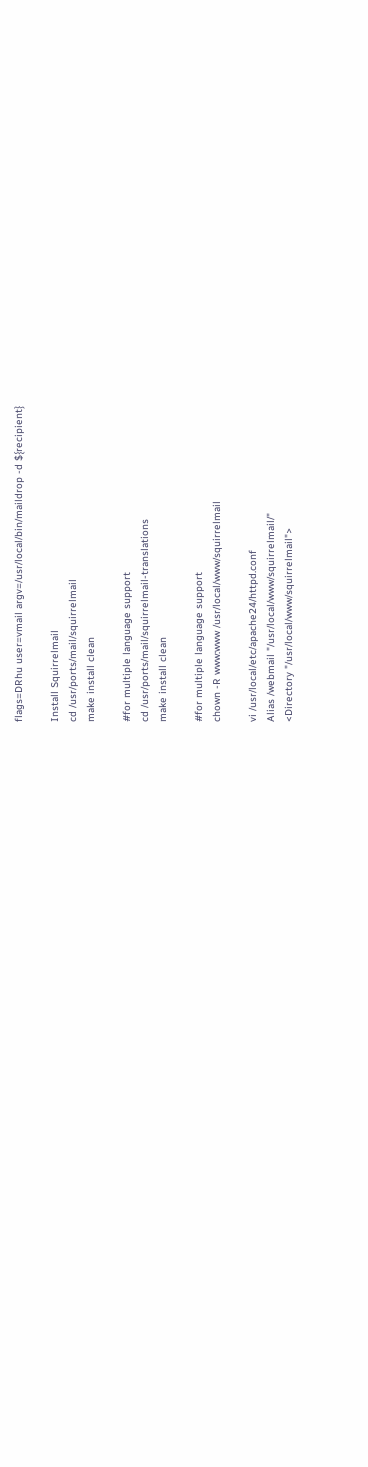flags=DRhu user=vmail argv=/usr/local/bin/maildrop -d ${recipient}

Install Squirrelmail
cd /usr/ports/mail/squirrelmail
make install clean

#for multiple language support
cd /usr/ports/mail/squirrelmail-translations
make install clean

#for multiple language support
chown -R www:www /usr/local/www/squirrelmail

vi /usr/local/etc/apache24/httpd.conf
Alias /webmail "/usr/local/www/squirrelmail/"
<Directory "/usr/local/www/squirrelmail">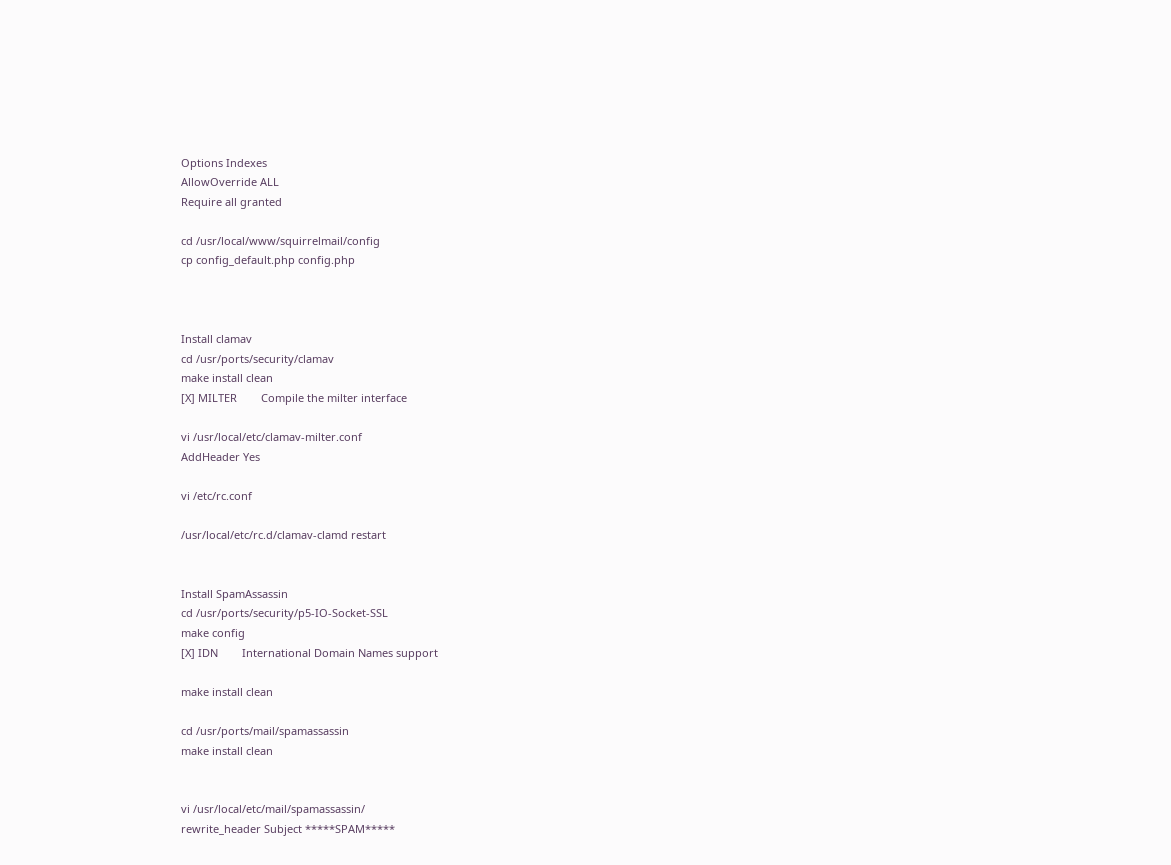Options Indexes
AllowOverride ALL
Require all granted

cd /usr/local/www/squirrelmail/config
cp config_default.php config.php



Install clamav
cd /usr/ports/security/clamav
make install clean
[X] MILTER        Compile the milter interface

vi /usr/local/etc/clamav-milter.conf
AddHeader Yes

vi /etc/rc.conf

/usr/local/etc/rc.d/clamav-clamd restart


Install SpamAssassin
cd /usr/ports/security/p5-IO-Socket-SSL
make config
[X] IDN        International Domain Names support

make install clean

cd /usr/ports/mail/spamassassin
make install clean


vi /usr/local/etc/mail/spamassassin/
rewrite_header Subject *****SPAM*****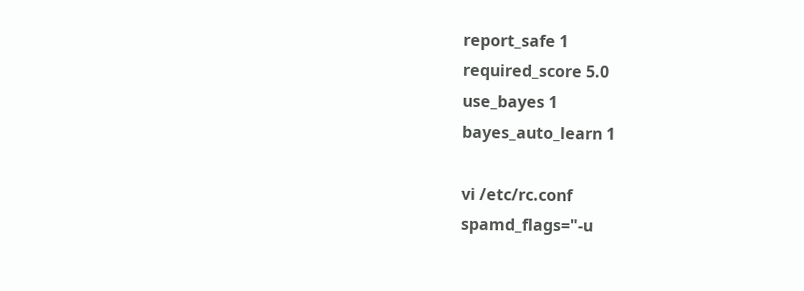report_safe 1
required_score 5.0
use_bayes 1
bayes_auto_learn 1

vi /etc/rc.conf
spamd_flags="-u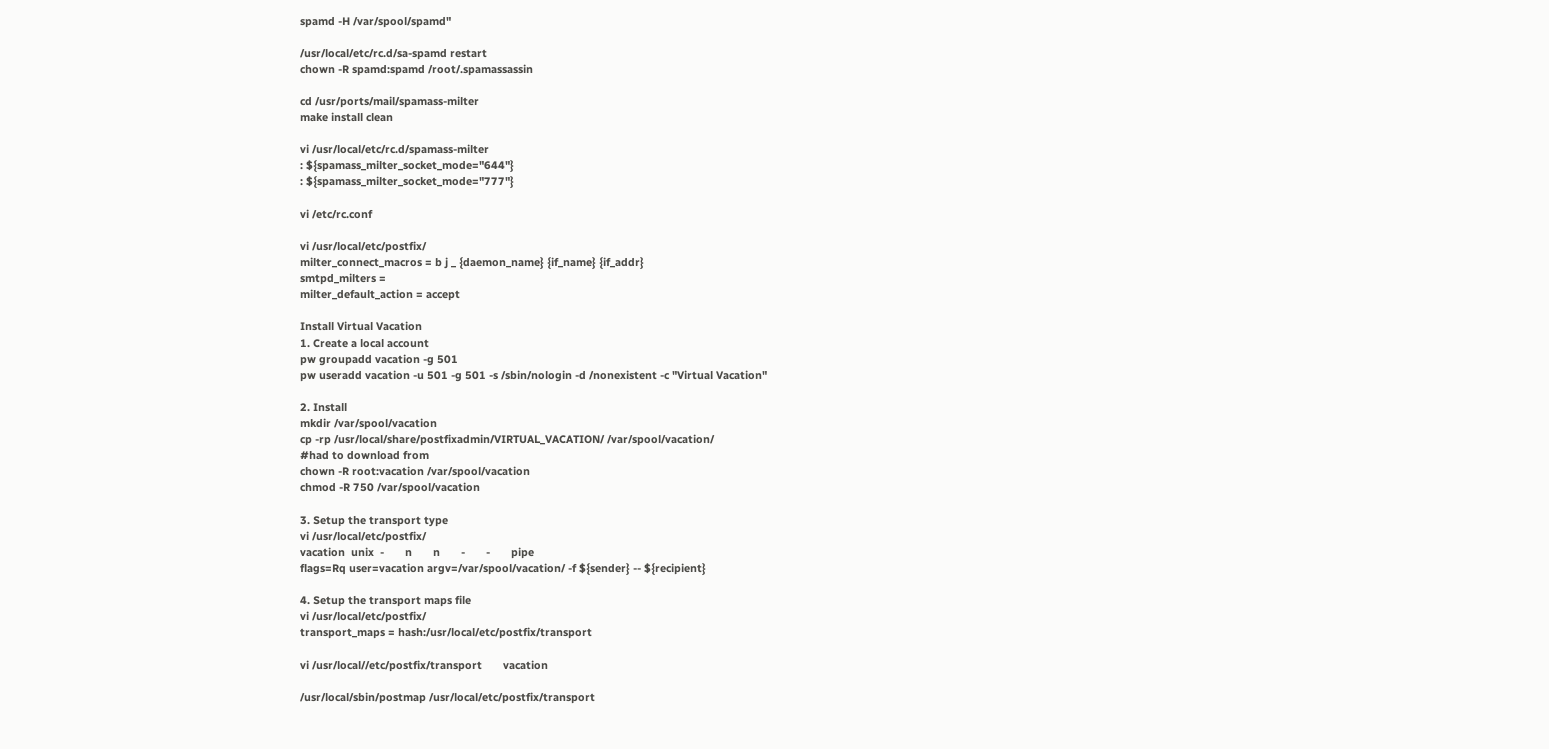spamd -H /var/spool/spamd"

/usr/local/etc/rc.d/sa-spamd restart
chown -R spamd:spamd /root/.spamassassin

cd /usr/ports/mail/spamass-milter
make install clean

vi /usr/local/etc/rc.d/spamass-milter
: ${spamass_milter_socket_mode="644"}
: ${spamass_milter_socket_mode="777"}

vi /etc/rc.conf

vi /usr/local/etc/postfix/
milter_connect_macros = b j _ {daemon_name} {if_name} {if_addr}
smtpd_milters =
milter_default_action = accept

Install Virtual Vacation
1. Create a local account
pw groupadd vacation -g 501
pw useradd vacation -u 501 -g 501 -s /sbin/nologin -d /nonexistent -c "Virtual Vacation"

2. Install
mkdir /var/spool/vacation
cp -rp /usr/local/share/postfixadmin/VIRTUAL_VACATION/ /var/spool/vacation/
#had to download from
chown -R root:vacation /var/spool/vacation
chmod -R 750 /var/spool/vacation

3. Setup the transport type
vi /usr/local/etc/postfix/
vacation  unix  -       n       n       -       -       pipe
flags=Rq user=vacation argv=/var/spool/vacation/ -f ${sender} -- ${recipient}

4. Setup the transport maps file
vi /usr/local/etc/postfix/
transport_maps = hash:/usr/local/etc/postfix/transport

vi /usr/local//etc/postfix/transport       vacation

/usr/local/sbin/postmap /usr/local/etc/postfix/transport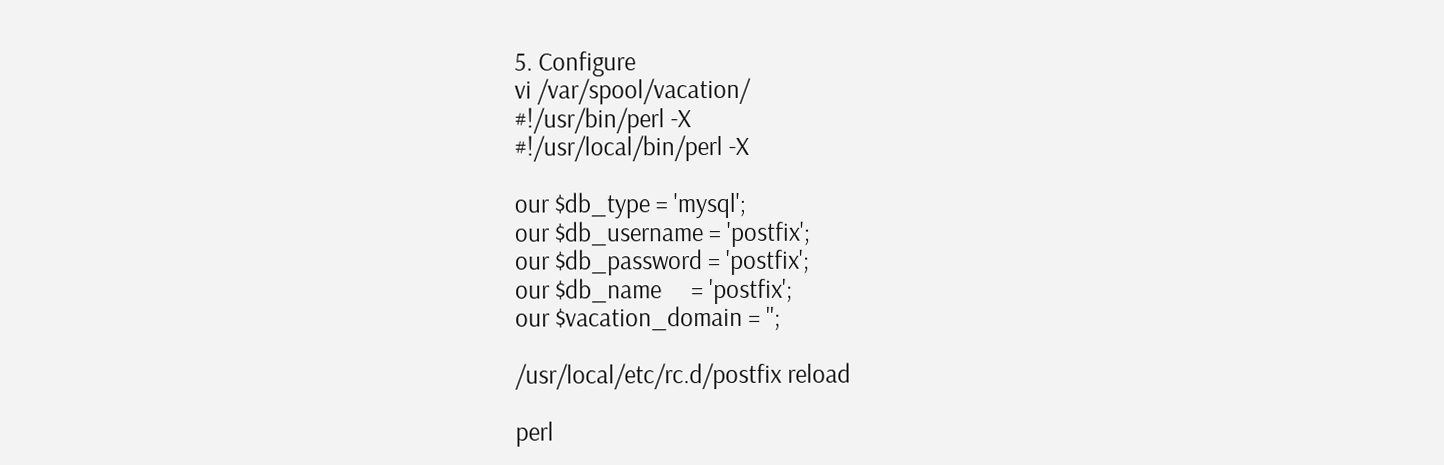5. Configure
vi /var/spool/vacation/
#!/usr/bin/perl -X
#!/usr/local/bin/perl -X

our $db_type = 'mysql';
our $db_username = 'postfix';
our $db_password = 'postfix';
our $db_name     = 'postfix';
our $vacation_domain = '';

/usr/local/etc/rc.d/postfix reload

perl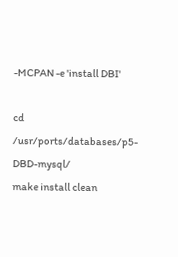-MCPAN -e 'install DBI'

cd /usr/ports/databases/p5-DBD-mysql/
make install clean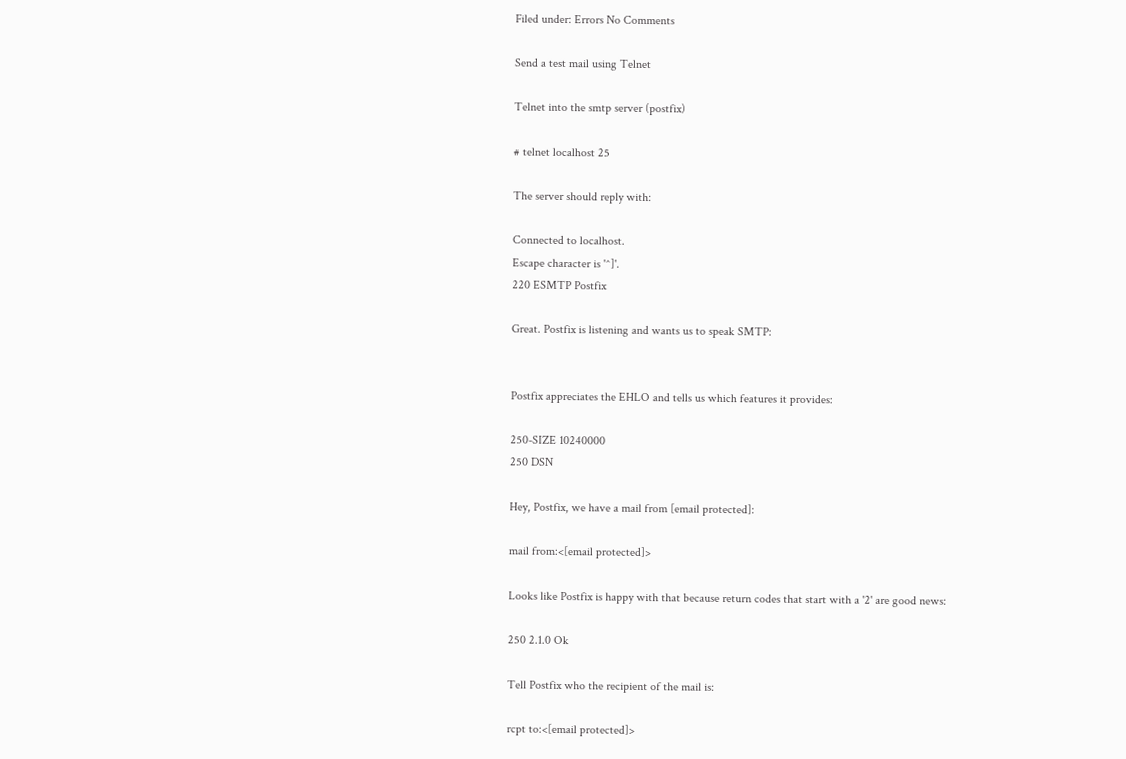Filed under: Errors No Comments

Send a test mail using Telnet

Telnet into the smtp server (postfix)

# telnet localhost 25

The server should reply with:

Connected to localhost.
Escape character is '^]'.
220 ESMTP Postfix

Great. Postfix is listening and wants us to speak SMTP:


Postfix appreciates the EHLO and tells us which features it provides:

250-SIZE 10240000
250 DSN

Hey, Postfix, we have a mail from [email protected]:

mail from:<[email protected]>

Looks like Postfix is happy with that because return codes that start with a '2' are good news:

250 2.1.0 Ok

Tell Postfix who the recipient of the mail is:

rcpt to:<[email protected]>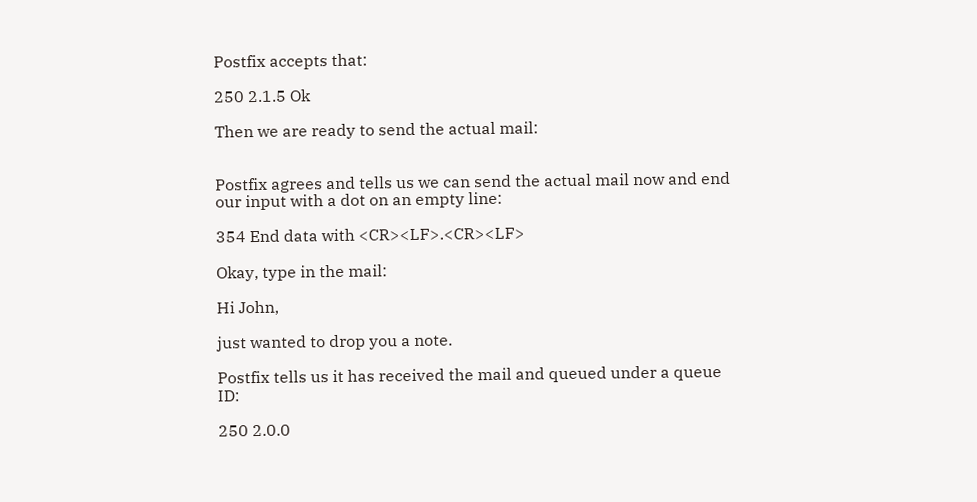Postfix accepts that:

250 2.1.5 Ok

Then we are ready to send the actual mail:


Postfix agrees and tells us we can send the actual mail now and end our input with a dot on an empty line:

354 End data with <CR><LF>.<CR><LF>

Okay, type in the mail:

Hi John,

just wanted to drop you a note.

Postfix tells us it has received the mail and queued under a queue ID:

250 2.0.0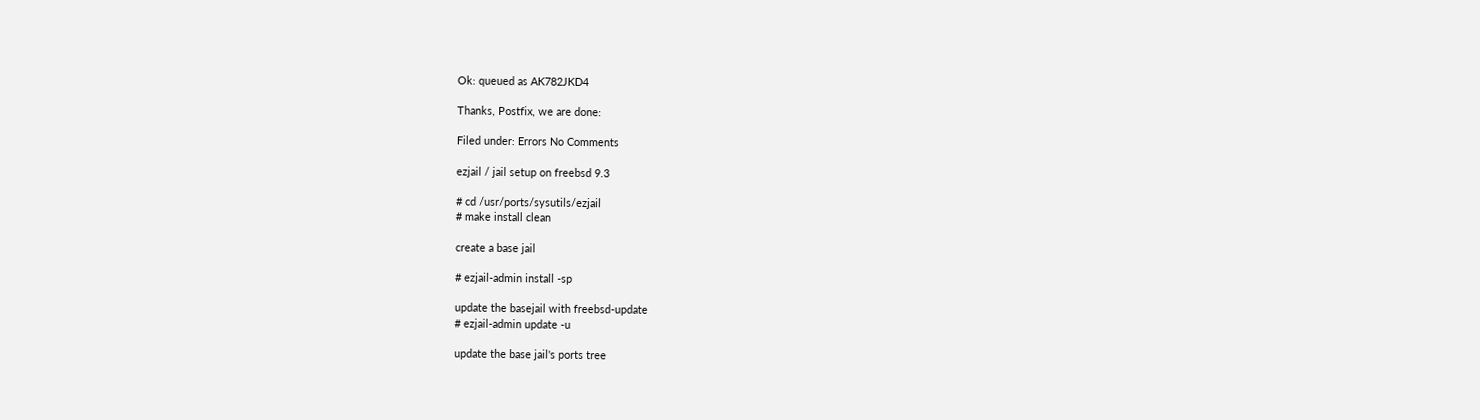Ok: queued as AK782JKD4

Thanks, Postfix, we are done:

Filed under: Errors No Comments

ezjail / jail setup on freebsd 9.3

# cd /usr/ports/sysutils/ezjail
# make install clean

create a base jail

# ezjail-admin install -sp

update the basejail with freebsd-update
# ezjail-admin update -u

update the base jail's ports tree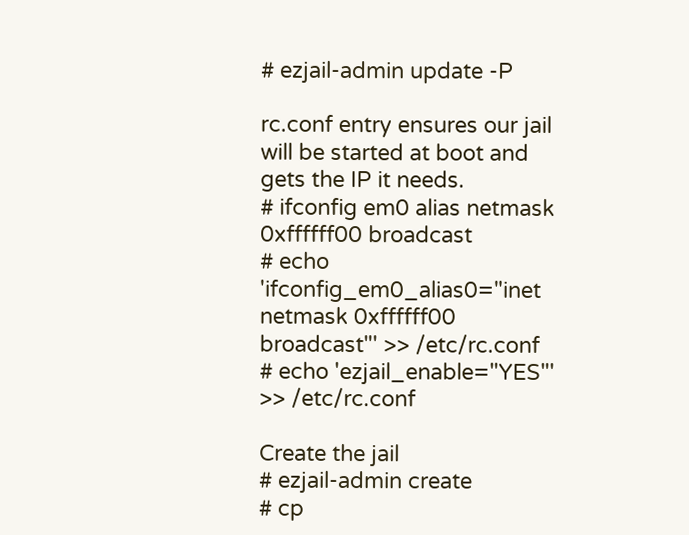# ezjail-admin update -P

rc.conf entry ensures our jail will be started at boot and gets the IP it needs.
# ifconfig em0 alias netmask 0xffffff00 broadcast
# echo 'ifconfig_em0_alias0="inet netmask 0xffffff00 broadcast"' >> /etc/rc.conf
# echo 'ezjail_enable="YES"' >> /etc/rc.conf

Create the jail
# ezjail-admin create
# cp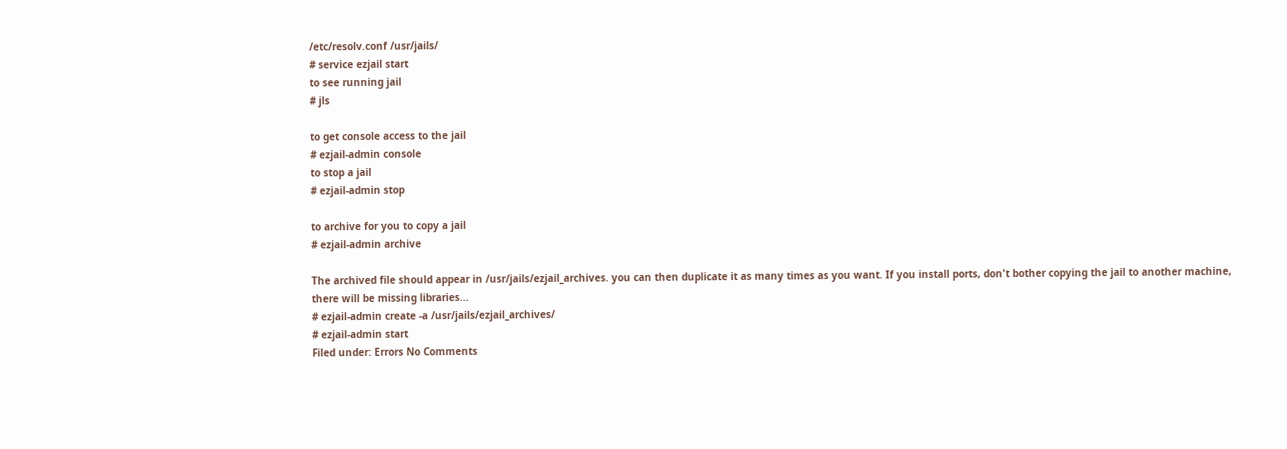/etc/resolv.conf /usr/jails/
# service ezjail start
to see running jail
# jls

to get console access to the jail
# ezjail-admin console
to stop a jail
# ezjail-admin stop

to archive for you to copy a jail
# ezjail-admin archive

The archived file should appear in /usr/jails/ezjail_archives. you can then duplicate it as many times as you want. If you install ports, don't bother copying the jail to another machine, there will be missing libraries...
# ezjail-admin create -a /usr/jails/ezjail_archives/
# ezjail-admin start
Filed under: Errors No Comments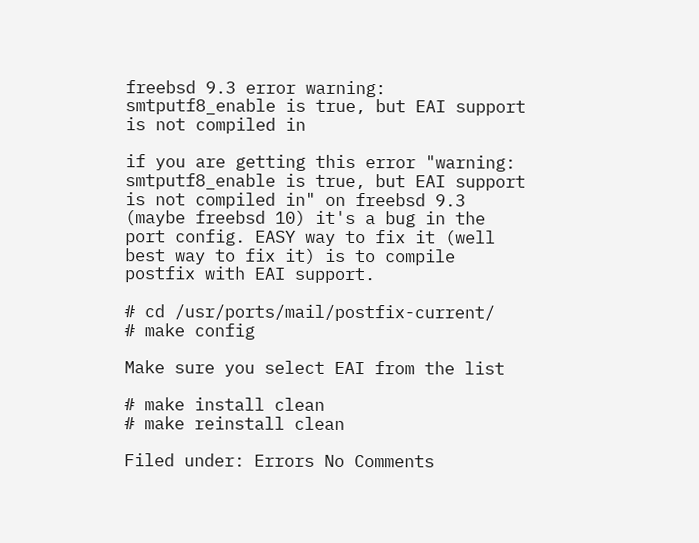freebsd 9.3 error warning: smtputf8_enable is true, but EAI support is not compiled in

if you are getting this error "warning: smtputf8_enable is true, but EAI support is not compiled in" on freebsd 9.3 (maybe freebsd 10) it's a bug in the port config. EASY way to fix it (well best way to fix it) is to compile postfix with EAI support.

# cd /usr/ports/mail/postfix-current/
# make config

Make sure you select EAI from the list

# make install clean
# make reinstall clean

Filed under: Errors No Comments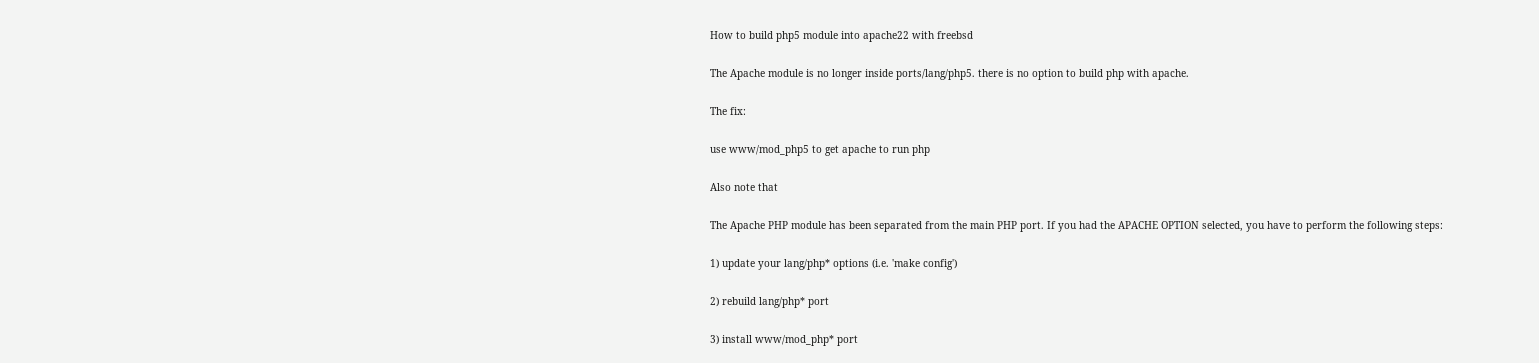How to build php5 module into apache22 with freebsd

The Apache module is no longer inside ports/lang/php5. there is no option to build php with apache.

The fix:

use www/mod_php5 to get apache to run php

Also note that

The Apache PHP module has been separated from the main PHP port. If you had the APACHE OPTION selected, you have to perform the following steps:

1) update your lang/php* options (i.e. 'make config')

2) rebuild lang/php* port

3) install www/mod_php* port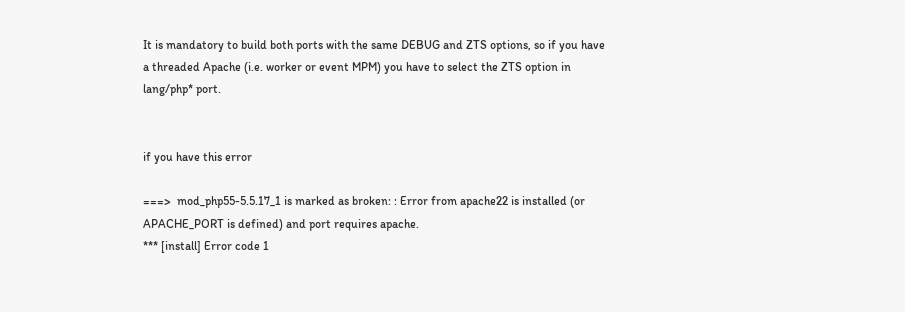It is mandatory to build both ports with the same DEBUG and ZTS options, so if you have a threaded Apache (i.e. worker or event MPM) you have to select the ZTS option in lang/php* port.


if you have this error

===>  mod_php55-5.5.17_1 is marked as broken: : Error from apache22 is installed (or APACHE_PORT is defined) and port requires apache.
*** [install] Error code 1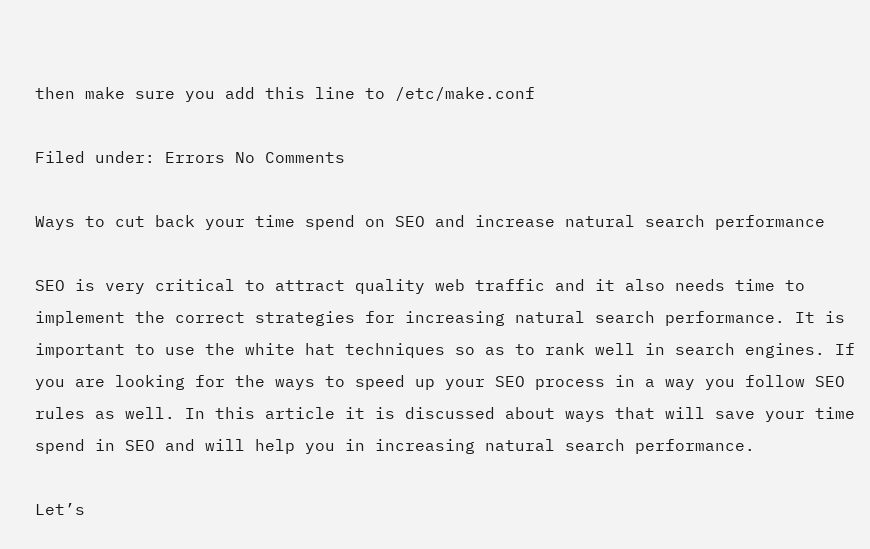then make sure you add this line to /etc/make.conf

Filed under: Errors No Comments

Ways to cut back your time spend on SEO and increase natural search performance

SEO is very critical to attract quality web traffic and it also needs time to implement the correct strategies for increasing natural search performance. It is important to use the white hat techniques so as to rank well in search engines. If you are looking for the ways to speed up your SEO process in a way you follow SEO rules as well. In this article it is discussed about ways that will save your time spend in SEO and will help you in increasing natural search performance.

Let’s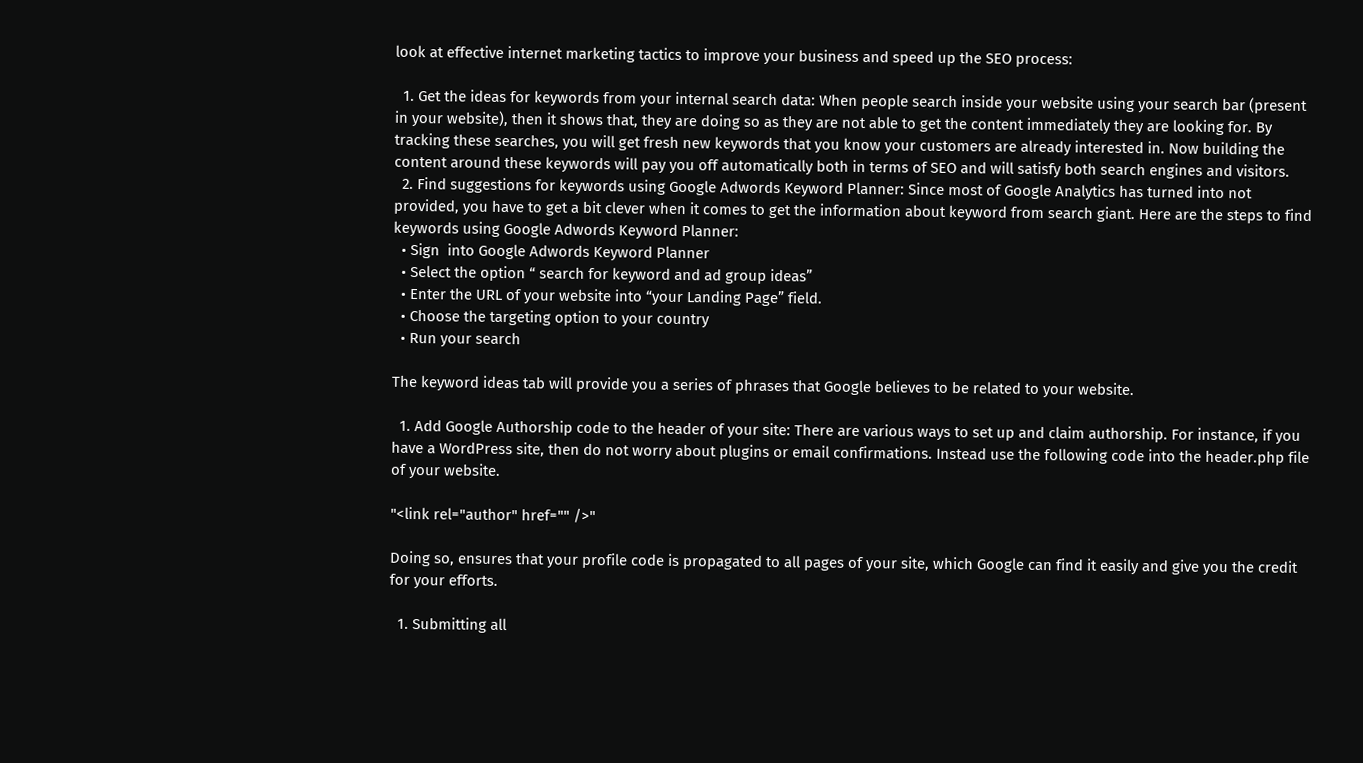look at effective internet marketing tactics to improve your business and speed up the SEO process:

  1. Get the ideas for keywords from your internal search data: When people search inside your website using your search bar (present in your website), then it shows that, they are doing so as they are not able to get the content immediately they are looking for. By tracking these searches, you will get fresh new keywords that you know your customers are already interested in. Now building the content around these keywords will pay you off automatically both in terms of SEO and will satisfy both search engines and visitors.
  2. Find suggestions for keywords using Google Adwords Keyword Planner: Since most of Google Analytics has turned into not provided, you have to get a bit clever when it comes to get the information about keyword from search giant. Here are the steps to find keywords using Google Adwords Keyword Planner:
  • Sign  into Google Adwords Keyword Planner
  • Select the option “ search for keyword and ad group ideas”
  • Enter the URL of your website into “your Landing Page” field.
  • Choose the targeting option to your country
  • Run your search

The keyword ideas tab will provide you a series of phrases that Google believes to be related to your website.

  1. Add Google Authorship code to the header of your site: There are various ways to set up and claim authorship. For instance, if you have a WordPress site, then do not worry about plugins or email confirmations. Instead use the following code into the header.php file of your website.

"<link rel="author" href="" />"

Doing so, ensures that your profile code is propagated to all pages of your site, which Google can find it easily and give you the credit for your efforts.

  1. Submitting all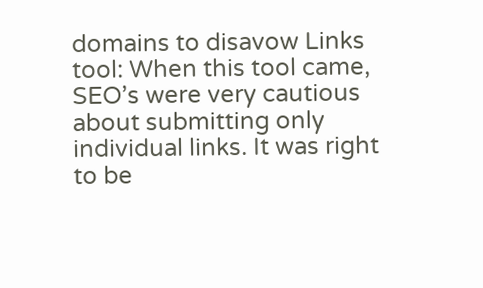domains to disavow Links tool: When this tool came, SEO’s were very cautious about submitting only individual links. It was right to be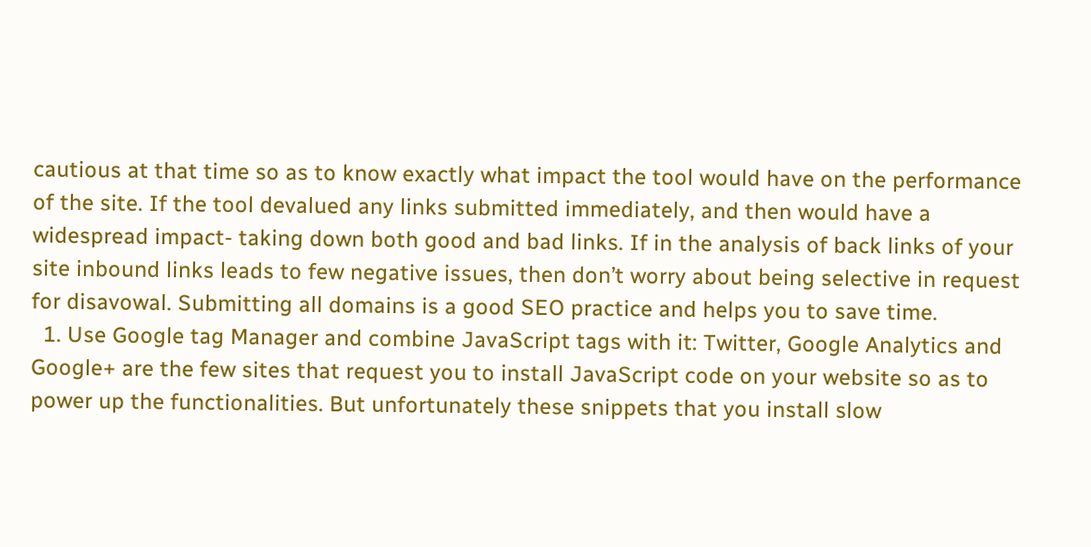cautious at that time so as to know exactly what impact the tool would have on the performance of the site. If the tool devalued any links submitted immediately, and then would have a widespread impact- taking down both good and bad links. If in the analysis of back links of your site inbound links leads to few negative issues, then don’t worry about being selective in request for disavowal. Submitting all domains is a good SEO practice and helps you to save time.
  1. Use Google tag Manager and combine JavaScript tags with it: Twitter, Google Analytics and Google+ are the few sites that request you to install JavaScript code on your website so as to power up the functionalities. But unfortunately these snippets that you install slow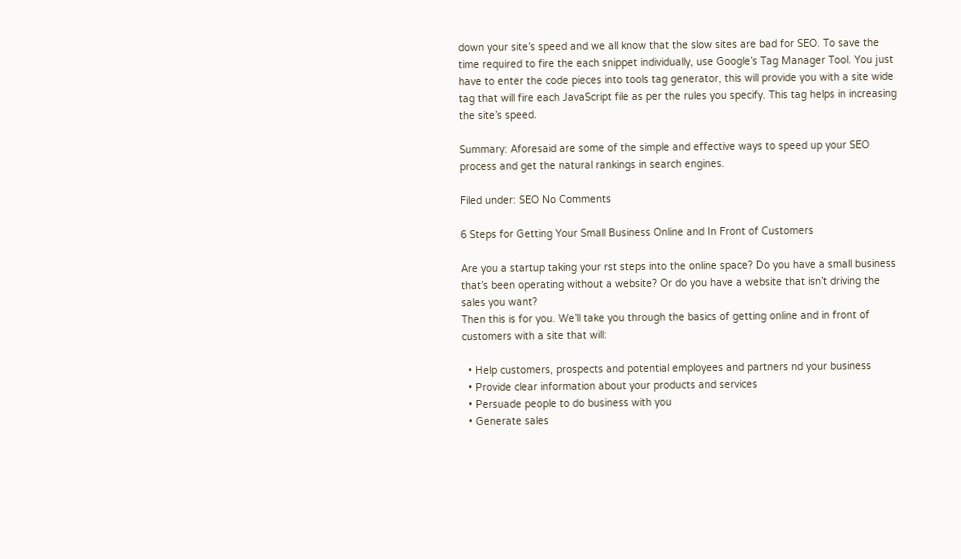down your site’s speed and we all know that the slow sites are bad for SEO. To save the time required to fire the each snippet individually, use Google’s Tag Manager Tool. You just have to enter the code pieces into tools tag generator, this will provide you with a site wide tag that will fire each JavaScript file as per the rules you specify. This tag helps in increasing the site’s speed.

Summary: Aforesaid are some of the simple and effective ways to speed up your SEO process and get the natural rankings in search engines.

Filed under: SEO No Comments

6 Steps for Getting Your Small Business Online and In Front of Customers

Are you a startup taking your rst steps into the online space? Do you have a small business that’s been operating without a website? Or do you have a website that isn’t driving the sales you want?
Then this is for you. We’ll take you through the basics of getting online and in front of customers with a site that will:

  • Help customers, prospects and potential employees and partners nd your business
  • Provide clear information about your products and services
  • Persuade people to do business with you
  • Generate sales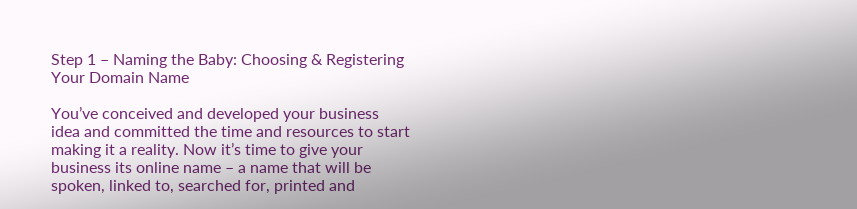Step 1 – Naming the Baby: Choosing & Registering Your Domain Name

You’ve conceived and developed your business idea and committed the time and resources to start making it a reality. Now it’s time to give your business its online name – a name that will be spoken, linked to, searched for, printed and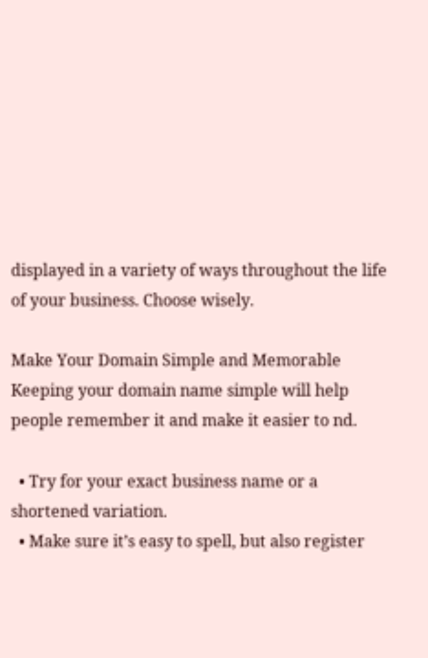displayed in a variety of ways throughout the life of your business. Choose wisely.

Make Your Domain Simple and Memorable Keeping your domain name simple will help people remember it and make it easier to nd.

  • Try for your exact business name or a shortened variation.
  • Make sure it’s easy to spell, but also register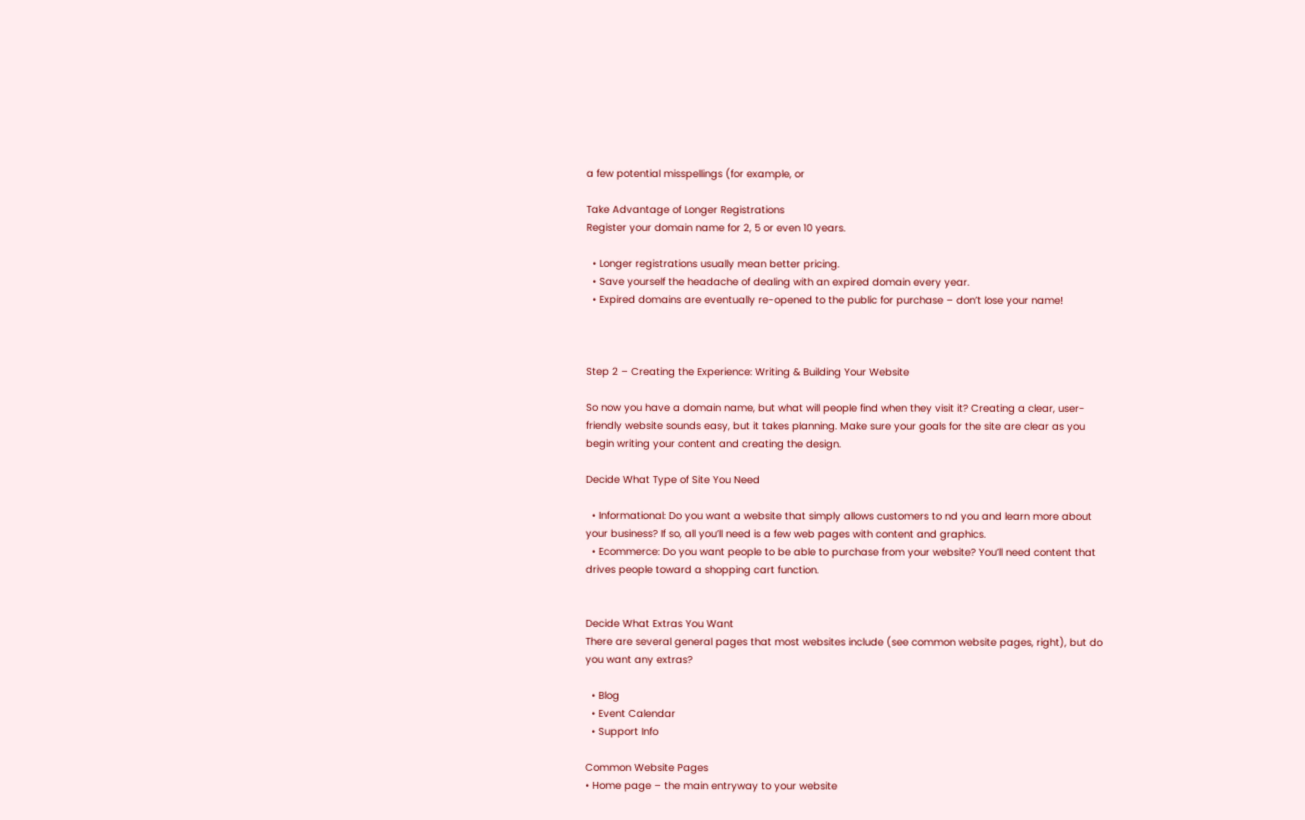a few potential misspellings (for example, or

Take Advantage of Longer Registrations
Register your domain name for 2, 5 or even 10 years.

  • Longer registrations usually mean better pricing.
  • Save yourself the headache of dealing with an expired domain every year.
  • Expired domains are eventually re-opened to the public for purchase – don’t lose your name!



Step 2 – Creating the Experience: Writing & Building Your Website

So now you have a domain name, but what will people find when they visit it? Creating a clear, user-friendly website sounds easy, but it takes planning. Make sure your goals for the site are clear as you begin writing your content and creating the design.

Decide What Type of Site You Need

  • Informational: Do you want a website that simply allows customers to nd you and learn more about your business? If so, all you’ll need is a few web pages with content and graphics.
  • Ecommerce: Do you want people to be able to purchase from your website? You’ll need content that drives people toward a shopping cart function.


Decide What Extras You Want
There are several general pages that most websites include (see common website pages, right), but do you want any extras?

  • Blog
  • Event Calendar
  • Support Info

Common Website Pages
• Home page – the main entryway to your website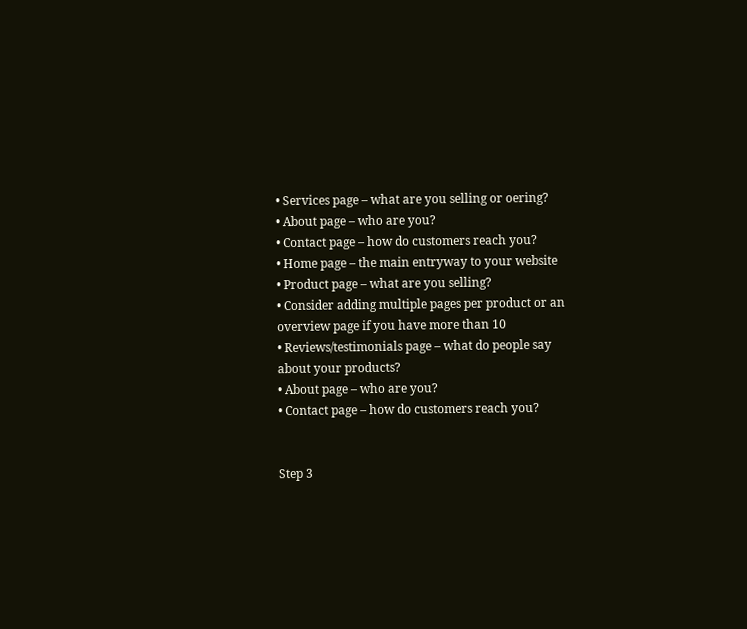• Services page – what are you selling or oering?
• About page – who are you?
• Contact page – how do customers reach you?
• Home page – the main entryway to your website
• Product page – what are you selling?
• Consider adding multiple pages per product or an overview page if you have more than 10
• Reviews/testimonials page – what do people say about your products?
• About page – who are you?
• Contact page – how do customers reach you?


Step 3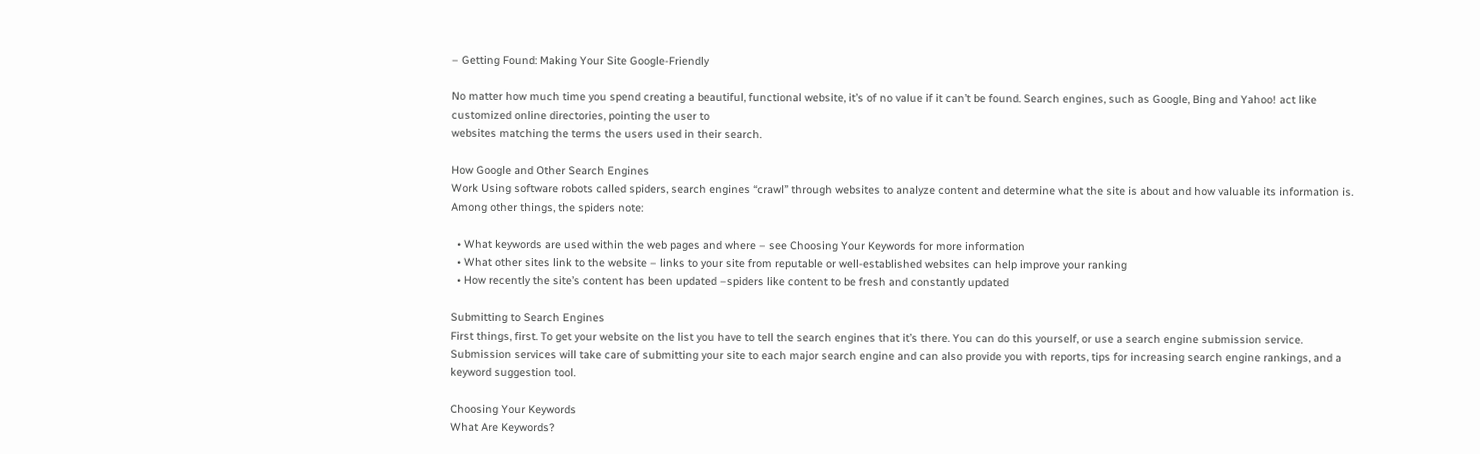– Getting Found: Making Your Site Google-Friendly

No matter how much time you spend creating a beautiful, functional website, it’s of no value if it can’t be found. Search engines, such as Google, Bing and Yahoo! act like customized online directories, pointing the user to
websites matching the terms the users used in their search.

How Google and Other Search Engines
Work Using software robots called spiders, search engines “crawl” through websites to analyze content and determine what the site is about and how valuable its information is. Among other things, the spiders note:

  • What keywords are used within the web pages and where – see Choosing Your Keywords for more information
  • What other sites link to the website – links to your site from reputable or well-established websites can help improve your ranking
  • How recently the site’s content has been updated –spiders like content to be fresh and constantly updated

Submitting to Search Engines
First things, first. To get your website on the list you have to tell the search engines that it’s there. You can do this yourself, or use a search engine submission service. Submission services will take care of submitting your site to each major search engine and can also provide you with reports, tips for increasing search engine rankings, and a keyword suggestion tool.

Choosing Your Keywords
What Are Keywords?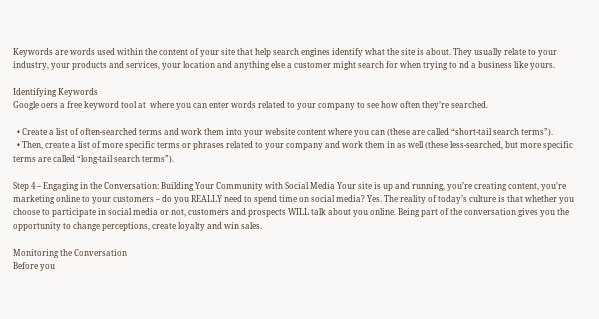Keywords are words used within the content of your site that help search engines identify what the site is about. They usually relate to your industry, your products and services, your location and anything else a customer might search for when trying to nd a business like yours.

Identifying Keywords
Google oers a free keyword tool at  where you can enter words related to your company to see how often they’re searched.

  • Create a list of often-searched terms and work them into your website content where you can (these are called “short-tail search terms”).
  • Then, create a list of more specific terms or phrases related to your company and work them in as well (these less-searched, but more specific terms are called “long-tail search terms”).

Step 4 – Engaging in the Conversation: Building Your Community with Social Media Your site is up and running, you’re creating content, you’re marketing online to your customers – do you REALLY need to spend time on social media? Yes. The reality of today’s culture is that whether you choose to participate in social media or not, customers and prospects WILL talk about you online. Being part of the conversation gives you the opportunity to change perceptions, create loyalty and win sales.

Monitoring the Conversation
Before you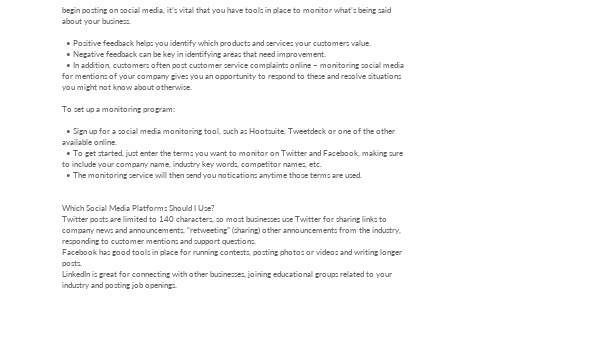begin posting on social media, it’s vital that you have tools in place to monitor what’s being said about your business.

  • Positive feedback helps you identify which products and services your customers value.
  • Negative feedback can be key in identifying areas that need improvement.
  • In addition, customers often post customer service complaints online – monitoring social media for mentions of your company gives you an opportunity to respond to these and resolve situations you might not know about otherwise.

To set up a monitoring program:

  • Sign up for a social media monitoring tool, such as Hootsuite, Tweetdeck or one of the other available online.
  • To get started, just enter the terms you want to monitor on Twitter and Facebook, making sure to include your company name, industry key words, competitor names, etc.
  • The monitoring service will then send you notications anytime those terms are used.


Which Social Media Platforms Should I Use?
Twitter posts are limited to 140 characters, so most businesses use Twitter for sharing links to company news and announcements, “retweeting” (sharing) other announcements from the industry, responding to customer mentions and support questions.
Facebook has good tools in place for running contests, posting photos or videos and writing longer posts.
LinkedIn is great for connecting with other businesses, joining educational groups related to your industry and posting job openings.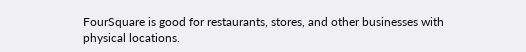FourSquare is good for restaurants, stores, and other businesses with physical locations.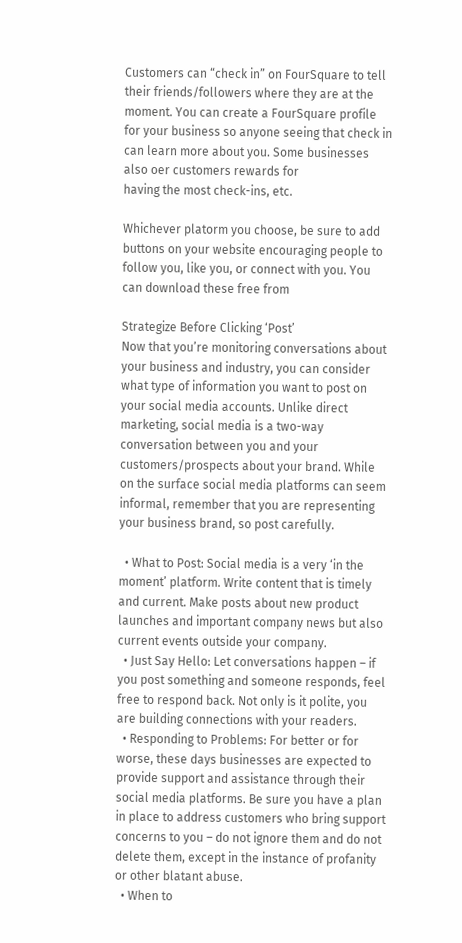Customers can “check in” on FourSquare to tell their friends/followers where they are at the moment. You can create a FourSquare profile for your business so anyone seeing that check in can learn more about you. Some businesses also oer customers rewards for
having the most check-ins, etc.

Whichever platorm you choose, be sure to add buttons on your website encouraging people to follow you, like you, or connect with you. You can download these free from

Strategize Before Clicking ‘Post’
Now that you’re monitoring conversations about your business and industry, you can consider what type of information you want to post on your social media accounts. Unlike direct marketing, social media is a two-way conversation between you and your customers/prospects about your brand. While on the surface social media platforms can seem informal, remember that you are representing your business brand, so post carefully.

  • What to Post: Social media is a very ‘in the moment’ platform. Write content that is timely and current. Make posts about new product launches and important company news but also current events outside your company.
  • Just Say Hello: Let conversations happen – if you post something and someone responds, feel free to respond back. Not only is it polite, you are building connections with your readers.
  • Responding to Problems: For better or for worse, these days businesses are expected to provide support and assistance through their social media platforms. Be sure you have a plan in place to address customers who bring support concerns to you – do not ignore them and do not delete them, except in the instance of profanity or other blatant abuse.
  • When to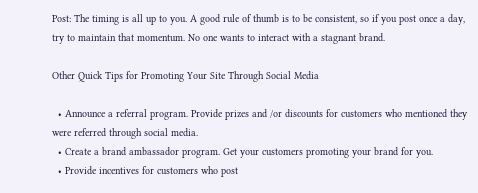Post: The timing is all up to you. A good rule of thumb is to be consistent, so if you post once a day, try to maintain that momentum. No one wants to interact with a stagnant brand.

Other Quick Tips for Promoting Your Site Through Social Media

  • Announce a referral program. Provide prizes and /or discounts for customers who mentioned they were referred through social media.
  • Create a brand ambassador program. Get your customers promoting your brand for you.
  • Provide incentives for customers who post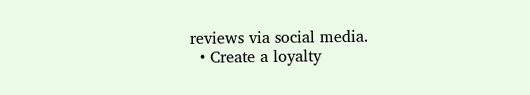reviews via social media.
  • Create a loyalty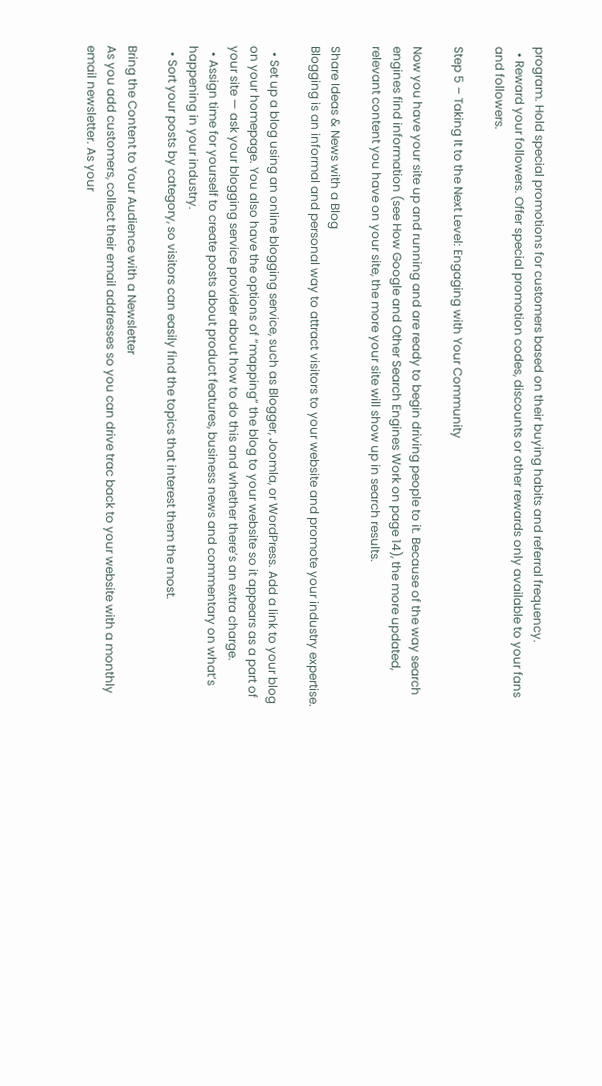program. Hold special promotions for customers based on their buying habits and referral frequency.
  • Reward your followers. Offer special promotion codes, discounts or other rewards only available to your fans and followers.

Step 5 – Taking It to the Next Level: Engaging with Your Community

Now you have your site up and running and are ready to begin driving people to it. Because of the way search engines find information (see How Google and Other Search Engines Work on page 14), the more updated, relevant content you have on your site, the more your site will show up in search results.

Share Ideas & News with a Blog
Blogging is an informal and personal way to attract visitors to your website and promote your industry expertise.

  • Set up a blog using an online blogging service, such as Blogger, Joomla, or WordPress. Add a link to your blog on your homepage. You also have the options of “mapping” the blog to your website so it appears as a part of your site — ask your blogging service provider about how to do this and whether there’s an extra charge.
  • Assign time for yourself to create posts about product features, business news and commentary on what’s happening in your industry.
  • Sort your posts by category, so visitors can easily find the topics that interest them the most.

Bring the Content to Your Audience with a Newsletter
As you add customers, collect their email addresses so you can drive trac back to your website with a monthly email newsletter. As your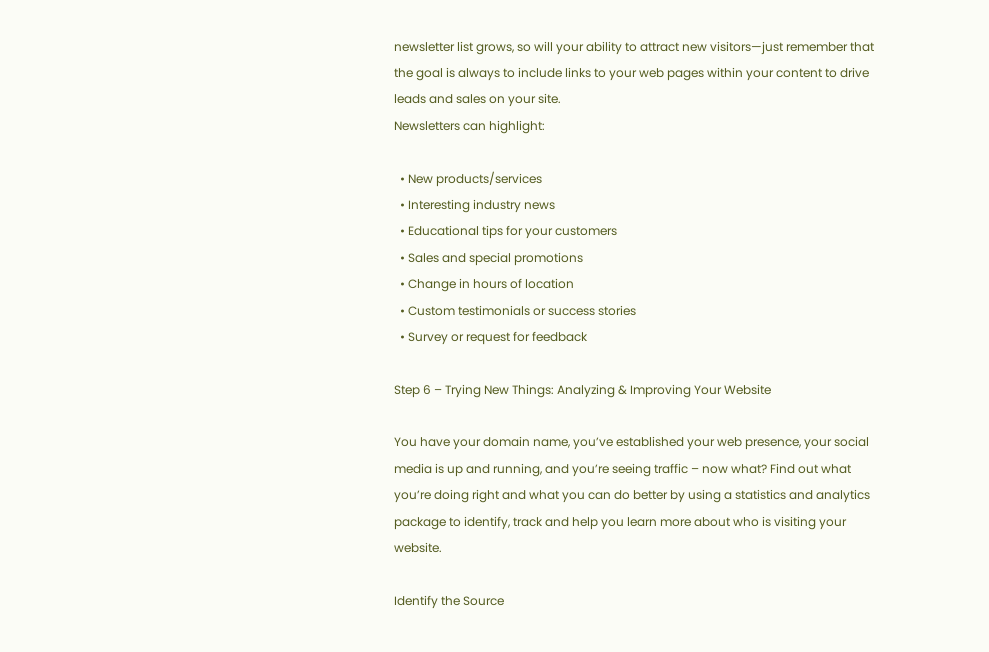newsletter list grows, so will your ability to attract new visitors—just remember that the goal is always to include links to your web pages within your content to drive leads and sales on your site.
Newsletters can highlight:

  • New products/services
  • Interesting industry news
  • Educational tips for your customers
  • Sales and special promotions
  • Change in hours of location
  • Custom testimonials or success stories
  • Survey or request for feedback

Step 6 – Trying New Things: Analyzing & Improving Your Website

You have your domain name, you’ve established your web presence, your social media is up and running, and you’re seeing traffic – now what? Find out what you’re doing right and what you can do better by using a statistics and analytics package to identify, track and help you learn more about who is visiting your website.

Identify the Source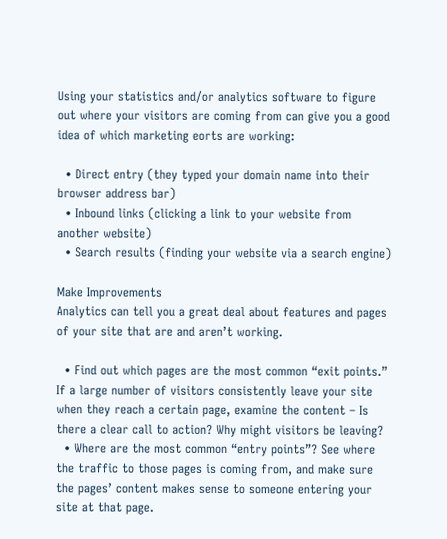Using your statistics and/or analytics software to figure out where your visitors are coming from can give you a good idea of which marketing eorts are working:

  • Direct entry (they typed your domain name into their browser address bar)
  • Inbound links (clicking a link to your website from another website)
  • Search results (finding your website via a search engine)

Make Improvements
Analytics can tell you a great deal about features and pages of your site that are and aren’t working.

  • Find out which pages are the most common “exit points.” If a large number of visitors consistently leave your site when they reach a certain page, examine the content – Is there a clear call to action? Why might visitors be leaving?
  • Where are the most common “entry points”? See where the traffic to those pages is coming from, and make sure the pages’ content makes sense to someone entering your site at that page.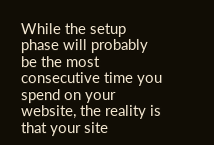While the setup phase will probably be the most consecutive time you spend on your website, the reality is that your site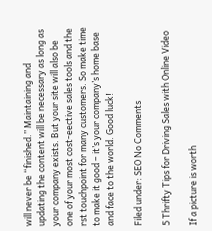will never be “finished.” Maintaining and updating the content will be necessary as long as your company exists. But your site will also be one of your most cost-eective sales tools and the rst touchpoint for many customers. So make time to make it good – it’s your company’s home base and face to the world. Good luck!

Filed under: SEO No Comments

5 Thrifty Tips for Driving Sales with Online Video

If a picture is worth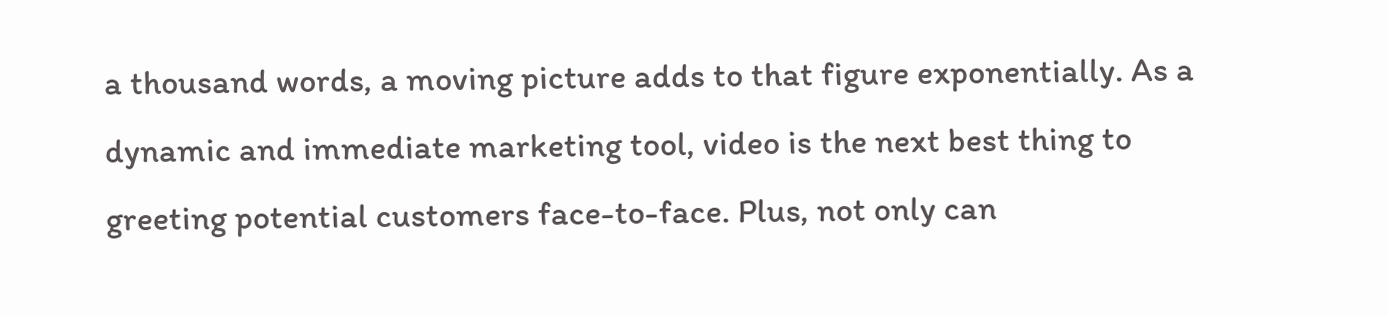a thousand words, a moving picture adds to that figure exponentially. As a dynamic and immediate marketing tool, video is the next best thing to greeting potential customers face-to-face. Plus, not only can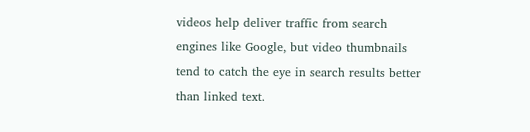videos help deliver traffic from search engines like Google, but video thumbnails tend to catch the eye in search results better than linked text.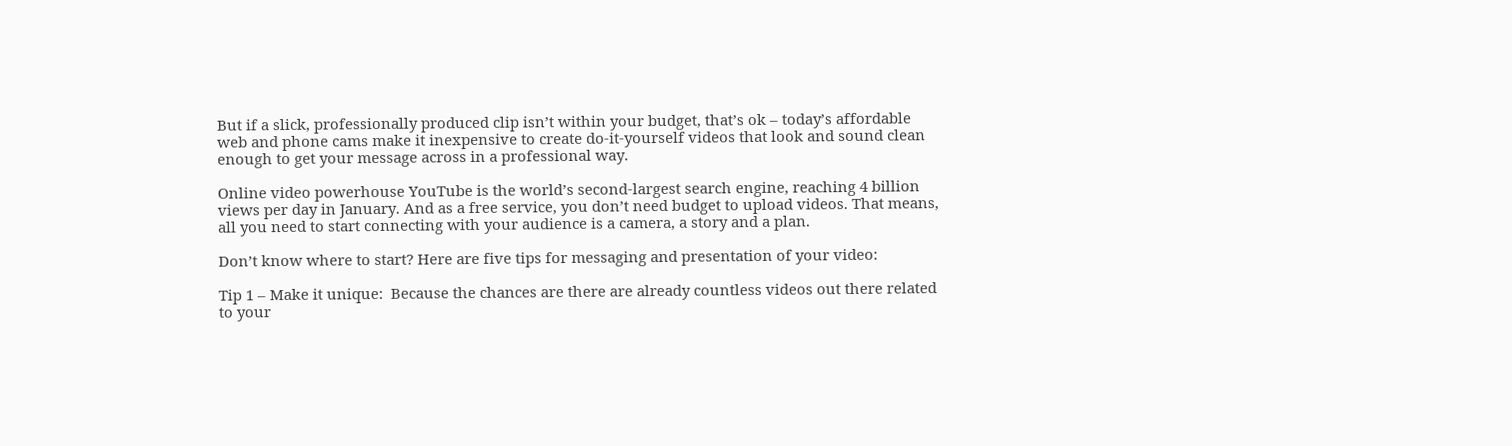But if a slick, professionally produced clip isn’t within your budget, that’s ok – today’s affordable web and phone cams make it inexpensive to create do-it-yourself videos that look and sound clean enough to get your message across in a professional way.

Online video powerhouse YouTube is the world’s second-largest search engine, reaching 4 billion views per day in January. And as a free service, you don’t need budget to upload videos. That means, all you need to start connecting with your audience is a camera, a story and a plan.

Don’t know where to start? Here are five tips for messaging and presentation of your video:

Tip 1 – Make it unique:  Because the chances are there are already countless videos out there related to your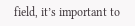field, it’s important to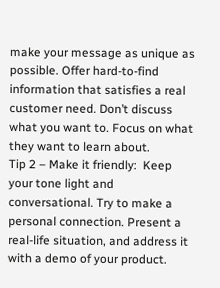make your message as unique as possible. Offer hard-to-find information that satisfies a real customer need. Don’t discuss what you want to. Focus on what they want to learn about.
Tip 2 – Make it friendly:  Keep your tone light and conversational. Try to make a personal connection. Present a real-life situation, and address it with a demo of your product.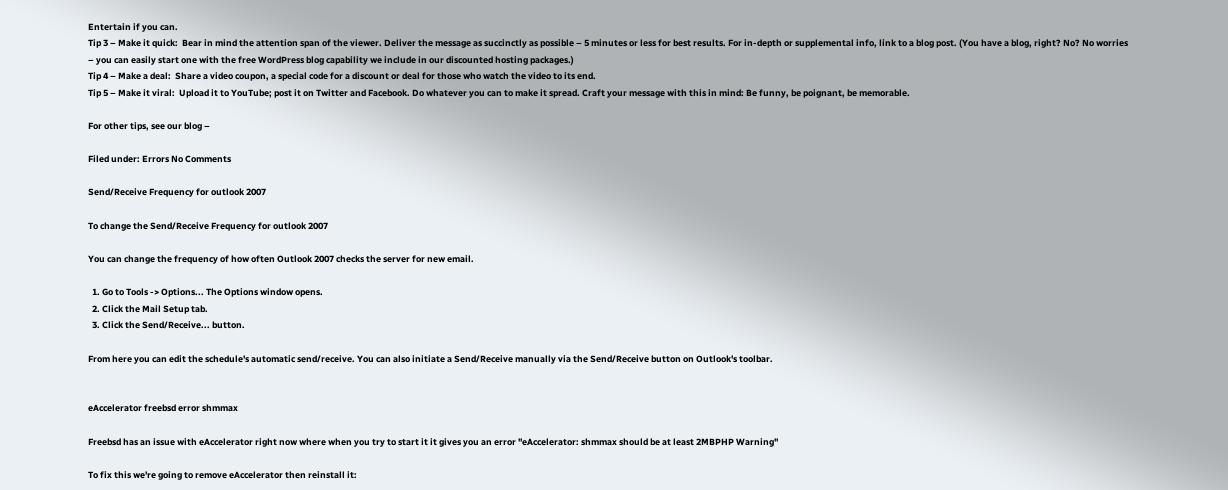Entertain if you can.
Tip 3 – Make it quick:  Bear in mind the attention span of the viewer. Deliver the message as succinctly as possible – 5 minutes or less for best results. For in-depth or supplemental info, link to a blog post. (You have a blog, right? No? No worries – you can easily start one with the free WordPress blog capability we include in our discounted hosting packages.)
Tip 4 – Make a deal:  Share a video coupon, a special code for a discount or deal for those who watch the video to its end.
Tip 5 – Make it viral:  Upload it to YouTube; post it on Twitter and Facebook. Do whatever you can to make it spread. Craft your message with this in mind: Be funny, be poignant, be memorable.

For other tips, see our blog –

Filed under: Errors No Comments

Send/Receive Frequency for outlook 2007

To change the Send/Receive Frequency for outlook 2007

You can change the frequency of how often Outlook 2007 checks the server for new email.

  1. Go to Tools -> Options... The Options window opens.
  2. Click the Mail Setup tab.
  3. Click the Send/Receive... button.

From here you can edit the schedule's automatic send/receive. You can also initiate a Send/Receive manually via the Send/Receive button on Outlook's toolbar.


eAccelerator freebsd error shmmax

Freebsd has an issue with eAccelerator right now where when you try to start it it gives you an error "eAccelerator: shmmax should be at least 2MBPHP Warning"

To fix this we're going to remove eAccelerator then reinstall it: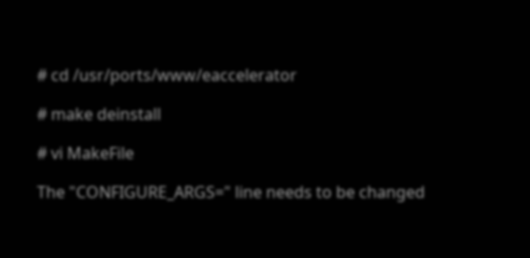# cd /usr/ports/www/eaccelerator

# make deinstall

# vi MakeFile

The "CONFIGURE_ARGS=" line needs to be changed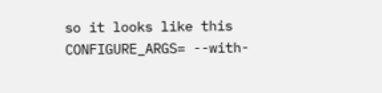so it looks like this
CONFIGURE_ARGS= --with-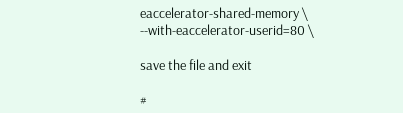eaccelerator-shared-memory \
--with-eaccelerator-userid=80 \

save the file and exit

#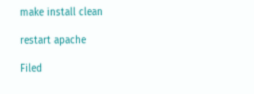make install clean

restart apache

Filed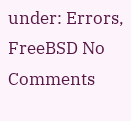under: Errors, FreeBSD No Comments